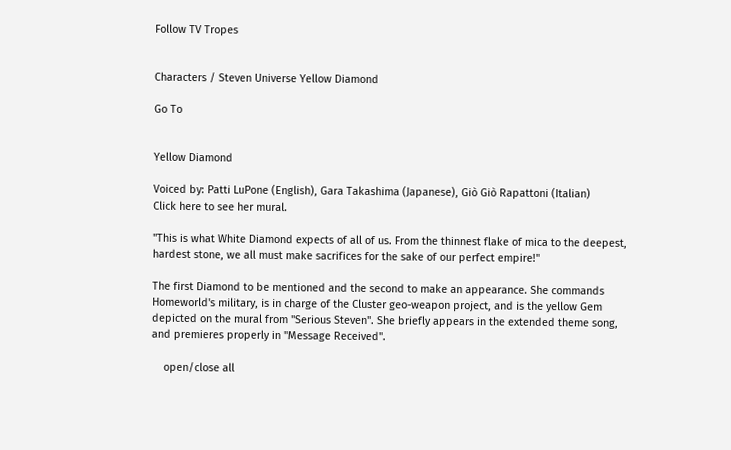Follow TV Tropes


Characters / Steven Universe Yellow Diamond

Go To


Yellow Diamond

Voiced by: Patti LuPone (English), Gara Takashima (Japanese), Giò Giò Rapattoni (Italian)
Click here to see her mural.

"This is what White Diamond expects of all of us. From the thinnest flake of mica to the deepest, hardest stone, we all must make sacrifices for the sake of our perfect empire!"

The first Diamond to be mentioned and the second to make an appearance. She commands Homeworld's military, is in charge of the Cluster geo-weapon project, and is the yellow Gem depicted on the mural from "Serious Steven". She briefly appears in the extended theme song, and premieres properly in "Message Received".

    open/close all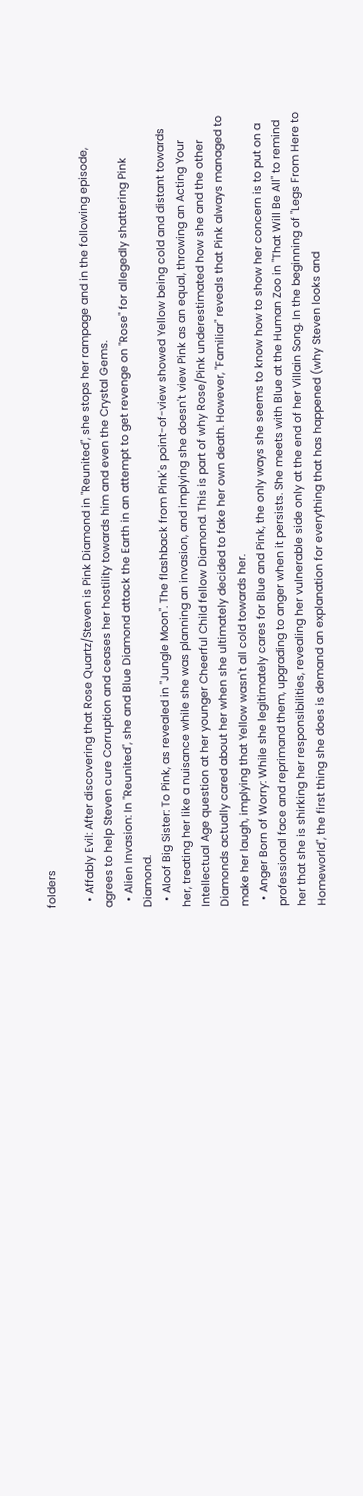folders

  • Affably Evil: After discovering that Rose Quartz/Steven is Pink Diamond in "Reunited", she stops her rampage and in the following episode, agrees to help Steven cure Corruption and ceases her hostility towards him and even the Crystal Gems.
  • Alien Invasion: In "Reunited", she and Blue Diamond attack the Earth in an attempt to get revenge on "Rose" for allegedly shattering Pink Diamond.
  • Aloof Big Sister: To Pink, as revealed in "Jungle Moon". The flashback from Pink's point-of-view showed Yellow being cold and distant towards her, treating her like a nuisance while she was planning an invasion, and implying she doesn't view Pink as an equal, throwing an Acting Your Intellectual Age question at her younger Cheerful Child fellow Diamond. This is part of why Rose/Pink underestimated how she and the other Diamonds actually cared about her when she ultimately decided to fake her own death. However, "Familiar" reveals that Pink always managed to make her laugh, implying that Yellow wasn't all cold towards her.
  • Anger Born of Worry: While she legitimately cares for Blue and Pink, the only ways she seems to know how to show her concern is to put on a professional face and reprimand them, upgrading to anger when it persists. She meets with Blue at the Human Zoo in "That Will Be All" to remind her that she is shirking her responsibilities, revealing her vulnerable side only at the end of her Villain Song. In the beginning of "Legs From Here to Homeworld", the first thing she does is demand an explanation for everything that has happened (why Steven looks and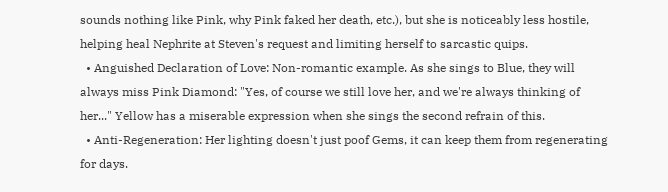sounds nothing like Pink, why Pink faked her death, etc.), but she is noticeably less hostile, helping heal Nephrite at Steven's request and limiting herself to sarcastic quips.
  • Anguished Declaration of Love: Non-romantic example. As she sings to Blue, they will always miss Pink Diamond: "Yes, of course we still love her, and we're always thinking of her..." Yellow has a miserable expression when she sings the second refrain of this.
  • Anti-Regeneration: Her lighting doesn't just poof Gems, it can keep them from regenerating for days.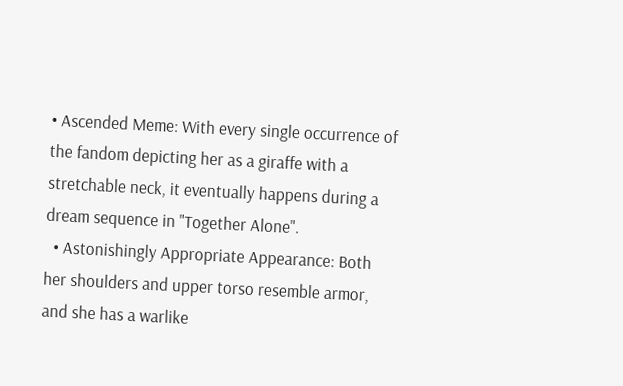• Ascended Meme: With every single occurrence of the fandom depicting her as a giraffe with a stretchable neck, it eventually happens during a dream sequence in "Together Alone".
  • Astonishingly Appropriate Appearance: Both her shoulders and upper torso resemble armor, and she has a warlike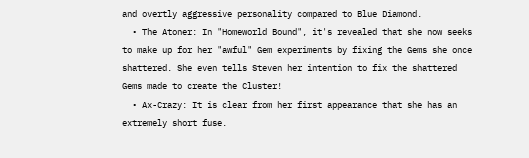and overtly aggressive personality compared to Blue Diamond.
  • The Atoner: In "Homeworld Bound", it's revealed that she now seeks to make up for her "awful" Gem experiments by fixing the Gems she once shattered. She even tells Steven her intention to fix the shattered Gems made to create the Cluster!
  • Ax-Crazy: It is clear from her first appearance that she has an extremely short fuse.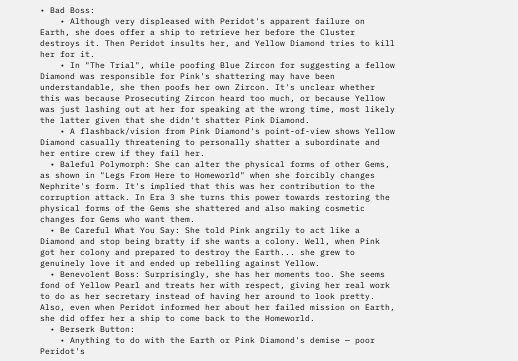• Bad Boss:
    • Although very displeased with Peridot's apparent failure on Earth, she does offer a ship to retrieve her before the Cluster destroys it. Then Peridot insults her, and Yellow Diamond tries to kill her for it.
    • In "The Trial", while poofing Blue Zircon for suggesting a fellow Diamond was responsible for Pink's shattering may have been understandable, she then poofs her own Zircon. It's unclear whether this was because Prosecuting Zircon heard too much, or because Yellow was just lashing out at her for speaking at the wrong time, most likely the latter given that she didn't shatter Pink Diamond.
    • A flashback/vision from Pink Diamond's point-of-view shows Yellow Diamond casually threatening to personally shatter a subordinate and her entire crew if they fail her.
  • Baleful Polymorph: She can alter the physical forms of other Gems, as shown in "Legs From Here to Homeworld" when she forcibly changes Nephrite's form. It's implied that this was her contribution to the corruption attack. In Era 3 she turns this power towards restoring the physical forms of the Gems she shattered and also making cosmetic changes for Gems who want them.
  • Be Careful What You Say: She told Pink angrily to act like a Diamond and stop being bratty if she wants a colony. Well, when Pink got her colony and prepared to destroy the Earth... she grew to genuinely love it and ended up rebelling against Yellow.
  • Benevolent Boss: Surprisingly, she has her moments too. She seems fond of Yellow Pearl and treats her with respect, giving her real work to do as her secretary instead of having her around to look pretty. Also, even when Peridot informed her about her failed mission on Earth, she did offer her a ship to come back to the Homeworld.
  • Berserk Button:
    • Anything to do with the Earth or Pink Diamond's demise — poor Peridot's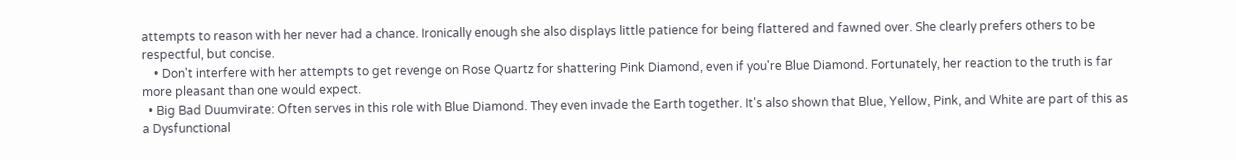attempts to reason with her never had a chance. Ironically enough she also displays little patience for being flattered and fawned over. She clearly prefers others to be respectful, but concise.
    • Don't interfere with her attempts to get revenge on Rose Quartz for shattering Pink Diamond, even if you're Blue Diamond. Fortunately, her reaction to the truth is far more pleasant than one would expect.
  • Big Bad Duumvirate: Often serves in this role with Blue Diamond. They even invade the Earth together. It's also shown that Blue, Yellow, Pink, and White are part of this as a Dysfunctional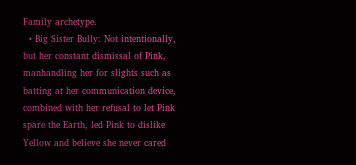Family archetype.
  • Big Sister Bully: Not intentionally, but her constant dismissal of Pink, manhandling her for slights such as batting at her communication device, combined with her refusal to let Pink spare the Earth, led Pink to dislike Yellow and believe she never cared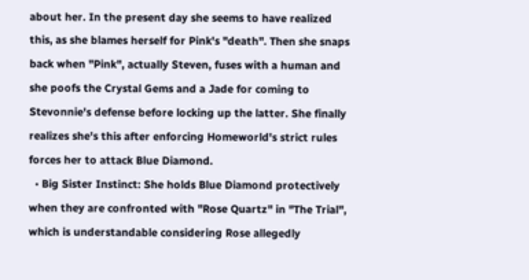about her. In the present day she seems to have realized this, as she blames herself for Pink's "death". Then she snaps back when "Pink", actually Steven, fuses with a human and she poofs the Crystal Gems and a Jade for coming to Stevonnie's defense before locking up the latter. She finally realizes she's this after enforcing Homeworld's strict rules forces her to attack Blue Diamond.
  • Big Sister Instinct: She holds Blue Diamond protectively when they are confronted with "Rose Quartz" in "The Trial", which is understandable considering Rose allegedly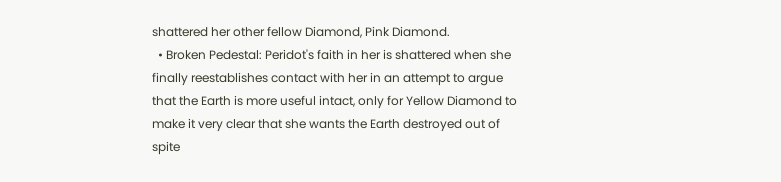shattered her other fellow Diamond, Pink Diamond.
  • Broken Pedestal: Peridot's faith in her is shattered when she finally reestablishes contact with her in an attempt to argue that the Earth is more useful intact, only for Yellow Diamond to make it very clear that she wants the Earth destroyed out of spite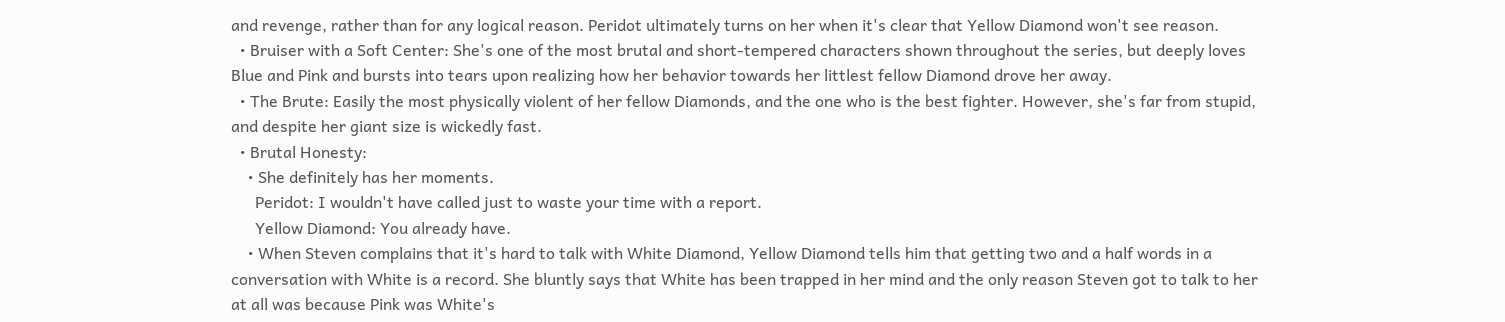and revenge, rather than for any logical reason. Peridot ultimately turns on her when it's clear that Yellow Diamond won't see reason.
  • Bruiser with a Soft Center: She's one of the most brutal and short-tempered characters shown throughout the series, but deeply loves Blue and Pink and bursts into tears upon realizing how her behavior towards her littlest fellow Diamond drove her away.
  • The Brute: Easily the most physically violent of her fellow Diamonds, and the one who is the best fighter. However, she's far from stupid, and despite her giant size is wickedly fast.
  • Brutal Honesty:
    • She definitely has her moments.
      Peridot: I wouldn't have called just to waste your time with a report.
      Yellow Diamond: You already have.
    • When Steven complains that it's hard to talk with White Diamond, Yellow Diamond tells him that getting two and a half words in a conversation with White is a record. She bluntly says that White has been trapped in her mind and the only reason Steven got to talk to her at all was because Pink was White's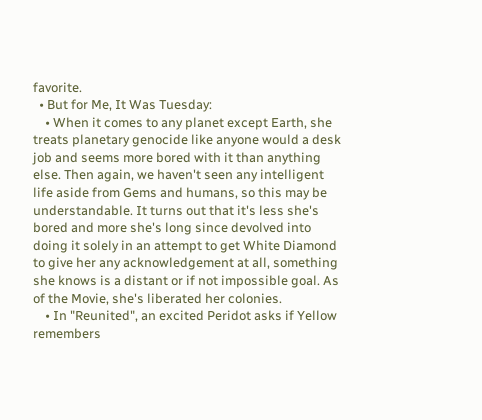favorite.
  • But for Me, It Was Tuesday:
    • When it comes to any planet except Earth, she treats planetary genocide like anyone would a desk job and seems more bored with it than anything else. Then again, we haven't seen any intelligent life aside from Gems and humans, so this may be understandable. It turns out that it's less she's bored and more she's long since devolved into doing it solely in an attempt to get White Diamond to give her any acknowledgement at all, something she knows is a distant or if not impossible goal. As of the Movie, she's liberated her colonies.
    • In "Reunited", an excited Peridot asks if Yellow remembers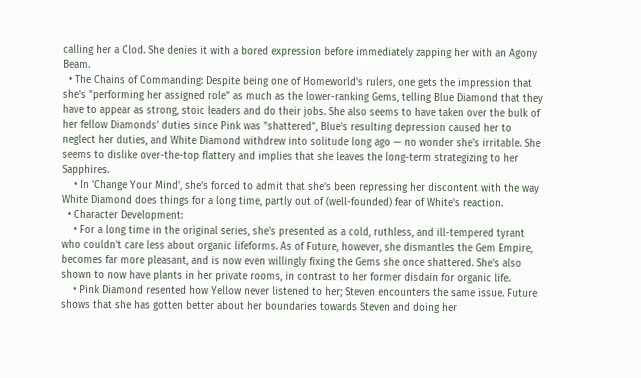calling her a Clod. She denies it with a bored expression before immediately zapping her with an Agony Beam.
  • The Chains of Commanding: Despite being one of Homeworld's rulers, one gets the impression that she's "performing her assigned role" as much as the lower-ranking Gems, telling Blue Diamond that they have to appear as strong, stoic leaders and do their jobs. She also seems to have taken over the bulk of her fellow Diamonds' duties since Pink was "shattered", Blue's resulting depression caused her to neglect her duties, and White Diamond withdrew into solitude long ago — no wonder she's irritable. She seems to dislike over-the-top flattery and implies that she leaves the long-term strategizing to her Sapphires.
    • In 'Change Your Mind', she's forced to admit that she's been repressing her discontent with the way White Diamond does things for a long time, partly out of (well-founded) fear of White's reaction.
  • Character Development:
    • For a long time in the original series, she's presented as a cold, ruthless, and ill-tempered tyrant who couldn't care less about organic lifeforms. As of Future, however, she dismantles the Gem Empire, becomes far more pleasant, and is now even willingly fixing the Gems she once shattered. She's also shown to now have plants in her private rooms, in contrast to her former disdain for organic life.
    • Pink Diamond resented how Yellow never listened to her; Steven encounters the same issue. Future shows that she has gotten better about her boundaries towards Steven and doing her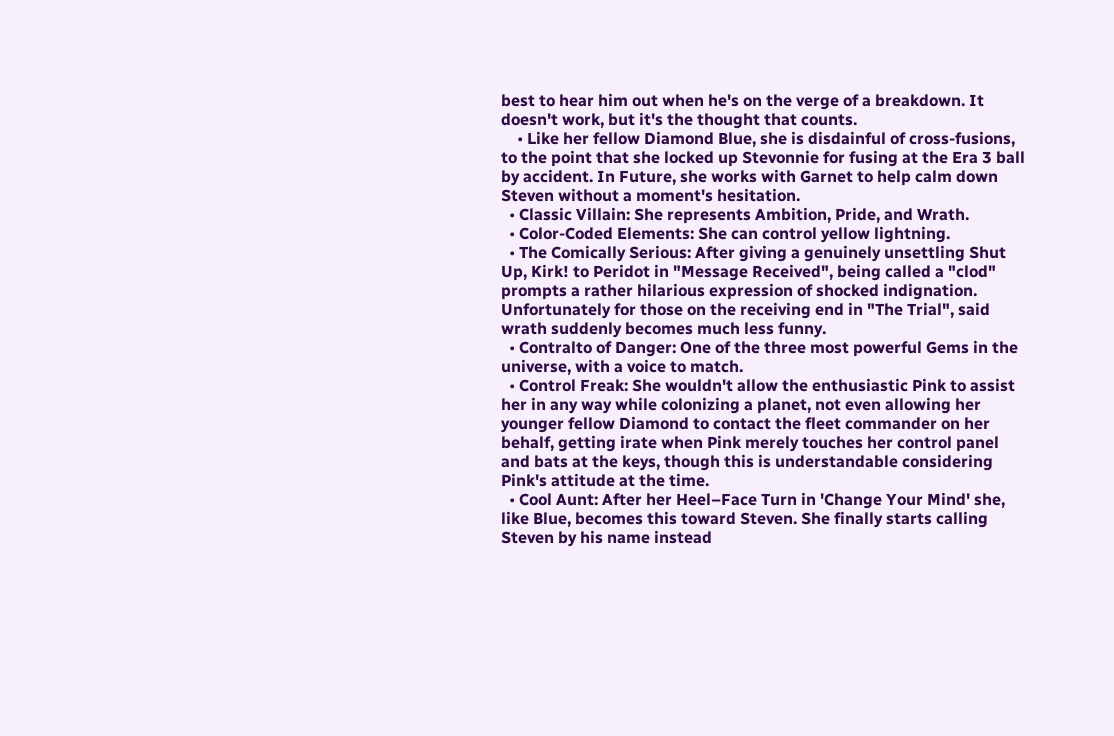best to hear him out when he's on the verge of a breakdown. It doesn't work, but it's the thought that counts.
    • Like her fellow Diamond Blue, she is disdainful of cross-fusions, to the point that she locked up Stevonnie for fusing at the Era 3 ball by accident. In Future, she works with Garnet to help calm down Steven without a moment's hesitation.
  • Classic Villain: She represents Ambition, Pride, and Wrath.
  • Color-Coded Elements: She can control yellow lightning.
  • The Comically Serious: After giving a genuinely unsettling Shut Up, Kirk! to Peridot in "Message Received", being called a "clod" prompts a rather hilarious expression of shocked indignation. Unfortunately for those on the receiving end in "The Trial", said wrath suddenly becomes much less funny.
  • Contralto of Danger: One of the three most powerful Gems in the universe, with a voice to match.
  • Control Freak: She wouldn't allow the enthusiastic Pink to assist her in any way while colonizing a planet, not even allowing her younger fellow Diamond to contact the fleet commander on her behalf, getting irate when Pink merely touches her control panel and bats at the keys, though this is understandable considering Pink's attitude at the time.
  • Cool Aunt: After her Heel–Face Turn in 'Change Your Mind' she, like Blue, becomes this toward Steven. She finally starts calling Steven by his name instead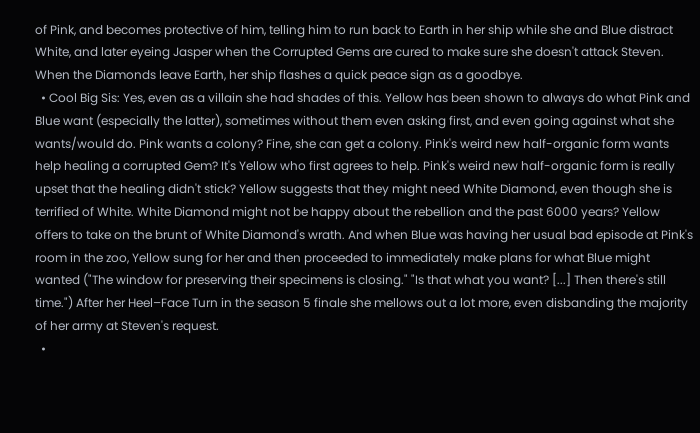of Pink, and becomes protective of him, telling him to run back to Earth in her ship while she and Blue distract White, and later eyeing Jasper when the Corrupted Gems are cured to make sure she doesn't attack Steven. When the Diamonds leave Earth, her ship flashes a quick peace sign as a goodbye.
  • Cool Big Sis: Yes, even as a villain she had shades of this. Yellow has been shown to always do what Pink and Blue want (especially the latter), sometimes without them even asking first, and even going against what she wants/would do. Pink wants a colony? Fine, she can get a colony. Pink's weird new half-organic form wants help healing a corrupted Gem? It's Yellow who first agrees to help. Pink's weird new half-organic form is really upset that the healing didn't stick? Yellow suggests that they might need White Diamond, even though she is terrified of White. White Diamond might not be happy about the rebellion and the past 6000 years? Yellow offers to take on the brunt of White Diamond's wrath. And when Blue was having her usual bad episode at Pink's room in the zoo, Yellow sung for her and then proceeded to immediately make plans for what Blue might wanted ("The window for preserving their specimens is closing." "Is that what you want? [...] Then there's still time.") After her Heel–Face Turn in the season 5 finale she mellows out a lot more, even disbanding the majority of her army at Steven's request.
  •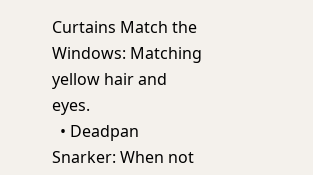Curtains Match the Windows: Matching yellow hair and eyes.
  • Deadpan Snarker: When not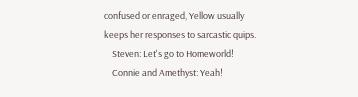confused or enraged, Yellow usually keeps her responses to sarcastic quips.
    Steven: Let's go to Homeworld!
    Connie and Amethyst: Yeah!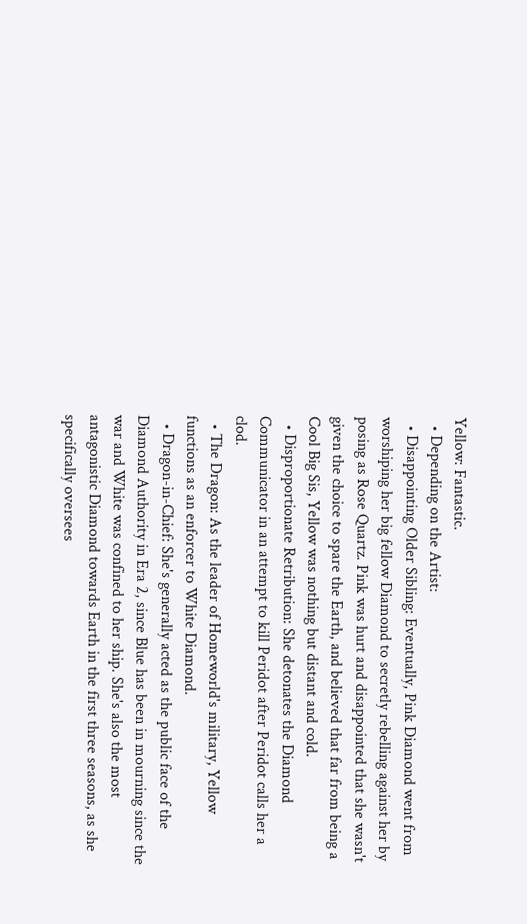Yellow: Fantastic.
  • Depending on the Artist:
  • Disappointing Older Sibling: Eventually, Pink Diamond went from worshiping her big fellow Diamond to secretly rebelling against her by posing as Rose Quartz. Pink was hurt and disappointed that she wasn't given the choice to spare the Earth, and believed that far from being a Cool Big Sis, Yellow was nothing but distant and cold.
  • Disproportionate Retribution: She detonates the Diamond Communicator in an attempt to kill Peridot after Peridot calls her a clod.
  • The Dragon: As the leader of Homeworld's military, Yellow functions as an enforcer to White Diamond.
  • Dragon-in-Chief: She's generally acted as the public face of the Diamond Authority in Era 2, since Blue has been in mourning since the war and White was confined to her ship. She's also the most antagonistic Diamond towards Earth in the first three seasons, as she specifically oversees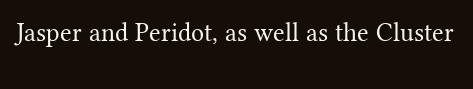Jasper and Peridot, as well as the Cluster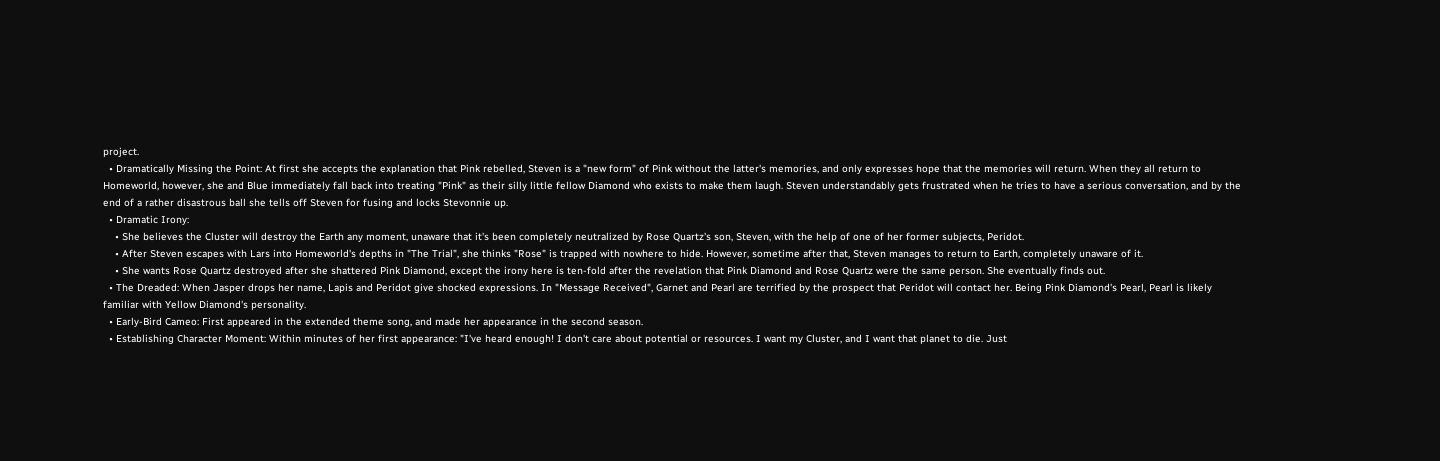project.
  • Dramatically Missing the Point: At first she accepts the explanation that Pink rebelled, Steven is a "new form" of Pink without the latter's memories, and only expresses hope that the memories will return. When they all return to Homeworld, however, she and Blue immediately fall back into treating "Pink" as their silly little fellow Diamond who exists to make them laugh. Steven understandably gets frustrated when he tries to have a serious conversation, and by the end of a rather disastrous ball she tells off Steven for fusing and locks Stevonnie up.
  • Dramatic Irony:
    • She believes the Cluster will destroy the Earth any moment, unaware that it's been completely neutralized by Rose Quartz's son, Steven, with the help of one of her former subjects, Peridot.
    • After Steven escapes with Lars into Homeworld's depths in "The Trial", she thinks "Rose" is trapped with nowhere to hide. However, sometime after that, Steven manages to return to Earth, completely unaware of it.
    • She wants Rose Quartz destroyed after she shattered Pink Diamond, except the irony here is ten-fold after the revelation that Pink Diamond and Rose Quartz were the same person. She eventually finds out.
  • The Dreaded: When Jasper drops her name, Lapis and Peridot give shocked expressions. In "Message Received", Garnet and Pearl are terrified by the prospect that Peridot will contact her. Being Pink Diamond's Pearl, Pearl is likely familiar with Yellow Diamond's personality.
  • Early-Bird Cameo: First appeared in the extended theme song, and made her appearance in the second season.
  • Establishing Character Moment: Within minutes of her first appearance: "I've heard enough! I don't care about potential or resources. I want my Cluster, and I want that planet to die. Just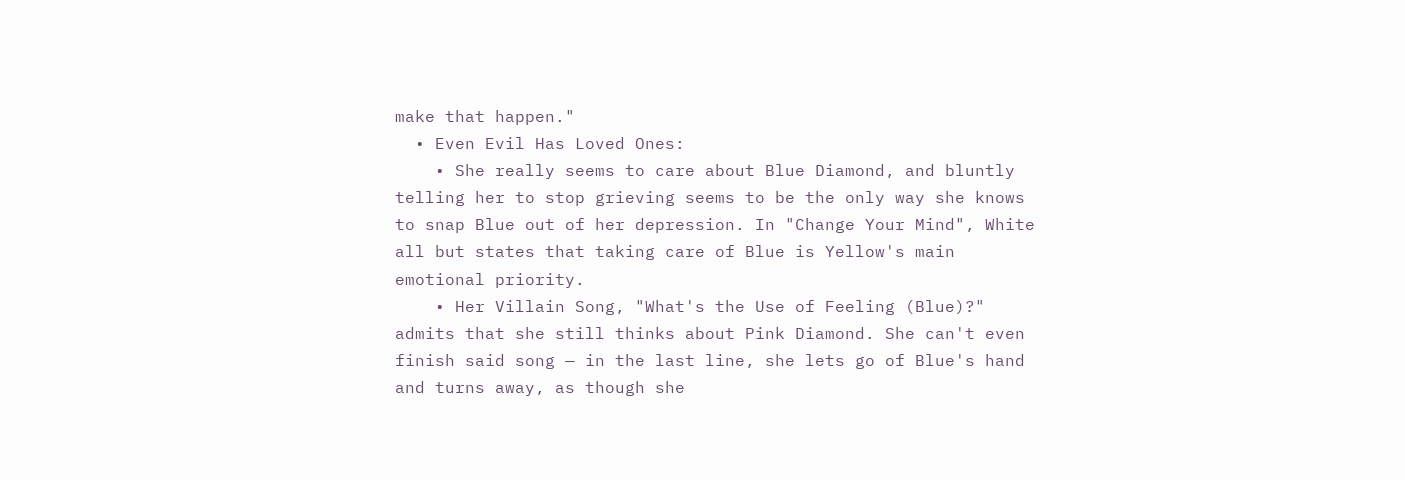make that happen."
  • Even Evil Has Loved Ones:
    • She really seems to care about Blue Diamond, and bluntly telling her to stop grieving seems to be the only way she knows to snap Blue out of her depression. In "Change Your Mind", White all but states that taking care of Blue is Yellow's main emotional priority.
    • Her Villain Song, "What's the Use of Feeling (Blue)?" admits that she still thinks about Pink Diamond. She can't even finish said song — in the last line, she lets go of Blue's hand and turns away, as though she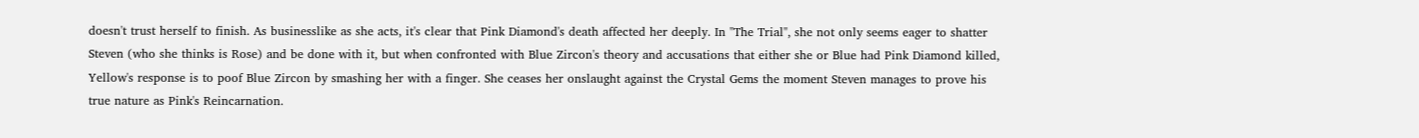doesn't trust herself to finish. As businesslike as she acts, it's clear that Pink Diamond's death affected her deeply. In "The Trial", she not only seems eager to shatter Steven (who she thinks is Rose) and be done with it, but when confronted with Blue Zircon's theory and accusations that either she or Blue had Pink Diamond killed, Yellow's response is to poof Blue Zircon by smashing her with a finger. She ceases her onslaught against the Crystal Gems the moment Steven manages to prove his true nature as Pink's Reincarnation.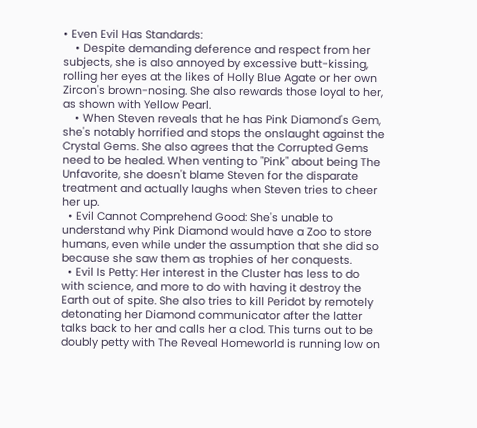• Even Evil Has Standards:
    • Despite demanding deference and respect from her subjects, she is also annoyed by excessive butt-kissing, rolling her eyes at the likes of Holly Blue Agate or her own Zircon's brown-nosing. She also rewards those loyal to her, as shown with Yellow Pearl.
    • When Steven reveals that he has Pink Diamond's Gem, she's notably horrified and stops the onslaught against the Crystal Gems. She also agrees that the Corrupted Gems need to be healed. When venting to "Pink" about being The Unfavorite, she doesn't blame Steven for the disparate treatment and actually laughs when Steven tries to cheer her up.
  • Evil Cannot Comprehend Good: She's unable to understand why Pink Diamond would have a Zoo to store humans, even while under the assumption that she did so because she saw them as trophies of her conquests.
  • Evil Is Petty: Her interest in the Cluster has less to do with science, and more to do with having it destroy the Earth out of spite. She also tries to kill Peridot by remotely detonating her Diamond communicator after the latter talks back to her and calls her a clod. This turns out to be doubly petty with The Reveal Homeworld is running low on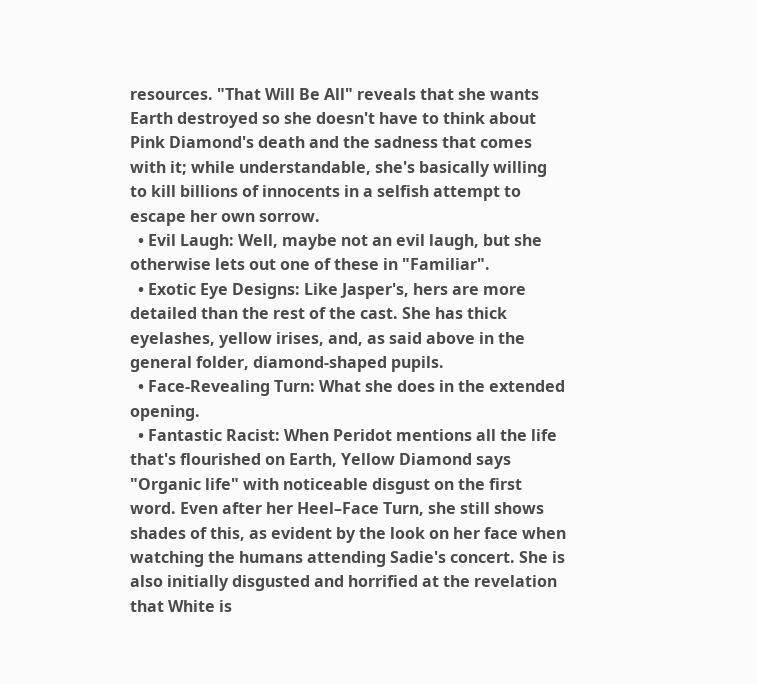resources. "That Will Be All" reveals that she wants Earth destroyed so she doesn't have to think about Pink Diamond's death and the sadness that comes with it; while understandable, she's basically willing to kill billions of innocents in a selfish attempt to escape her own sorrow.
  • Evil Laugh: Well, maybe not an evil laugh, but she otherwise lets out one of these in "Familiar".
  • Exotic Eye Designs: Like Jasper's, hers are more detailed than the rest of the cast. She has thick eyelashes, yellow irises, and, as said above in the general folder, diamond-shaped pupils.
  • Face-Revealing Turn: What she does in the extended opening.
  • Fantastic Racist: When Peridot mentions all the life that's flourished on Earth, Yellow Diamond says "Organic life" with noticeable disgust on the first word. Even after her Heel–Face Turn, she still shows shades of this, as evident by the look on her face when watching the humans attending Sadie's concert. She is also initially disgusted and horrified at the revelation that White is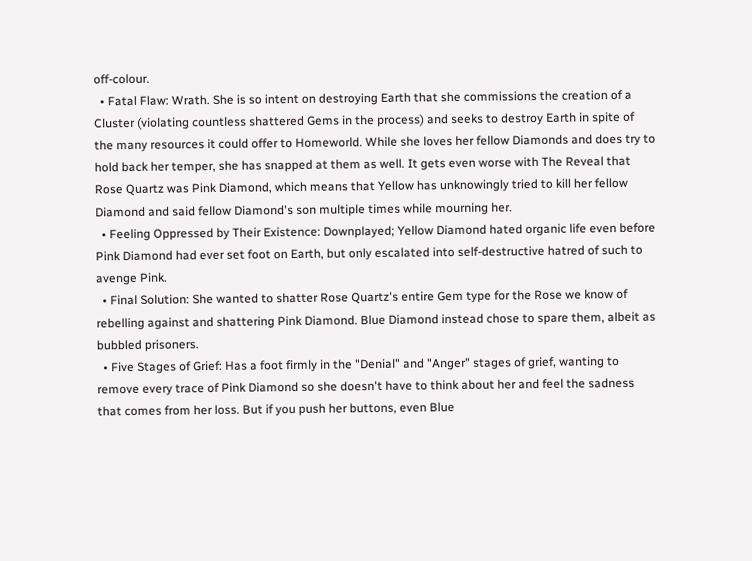off-colour.
  • Fatal Flaw: Wrath. She is so intent on destroying Earth that she commissions the creation of a Cluster (violating countless shattered Gems in the process) and seeks to destroy Earth in spite of the many resources it could offer to Homeworld. While she loves her fellow Diamonds and does try to hold back her temper, she has snapped at them as well. It gets even worse with The Reveal that Rose Quartz was Pink Diamond, which means that Yellow has unknowingly tried to kill her fellow Diamond and said fellow Diamond's son multiple times while mourning her.
  • Feeling Oppressed by Their Existence: Downplayed; Yellow Diamond hated organic life even before Pink Diamond had ever set foot on Earth, but only escalated into self-destructive hatred of such to avenge Pink.
  • Final Solution: She wanted to shatter Rose Quartz's entire Gem type for the Rose we know of rebelling against and shattering Pink Diamond. Blue Diamond instead chose to spare them, albeit as bubbled prisoners.
  • Five Stages of Grief: Has a foot firmly in the "Denial" and "Anger" stages of grief, wanting to remove every trace of Pink Diamond so she doesn't have to think about her and feel the sadness that comes from her loss. But if you push her buttons, even Blue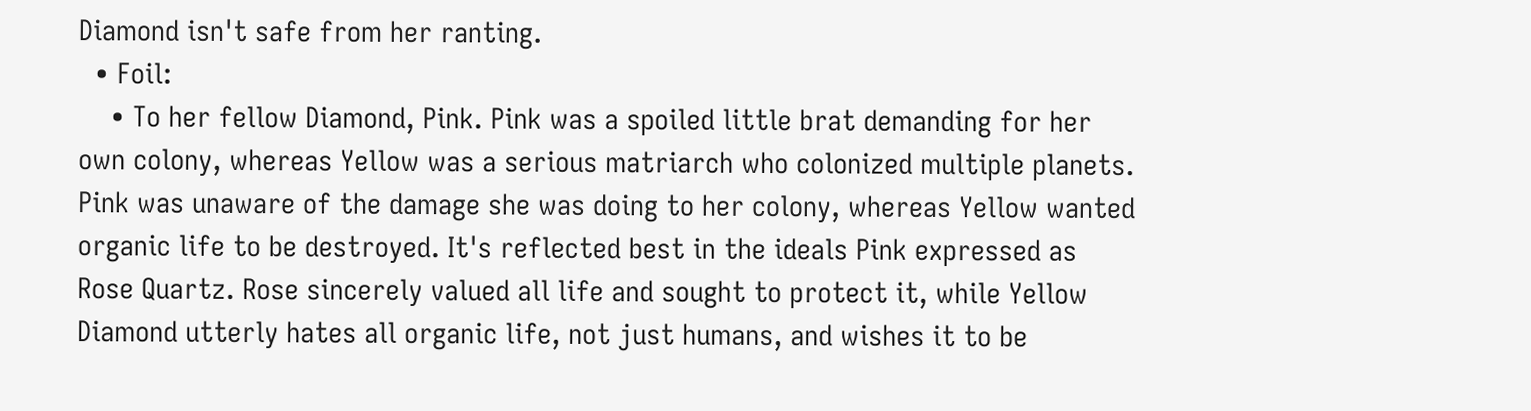Diamond isn't safe from her ranting.
  • Foil:
    • To her fellow Diamond, Pink. Pink was a spoiled little brat demanding for her own colony, whereas Yellow was a serious matriarch who colonized multiple planets. Pink was unaware of the damage she was doing to her colony, whereas Yellow wanted organic life to be destroyed. It's reflected best in the ideals Pink expressed as Rose Quartz. Rose sincerely valued all life and sought to protect it, while Yellow Diamond utterly hates all organic life, not just humans, and wishes it to be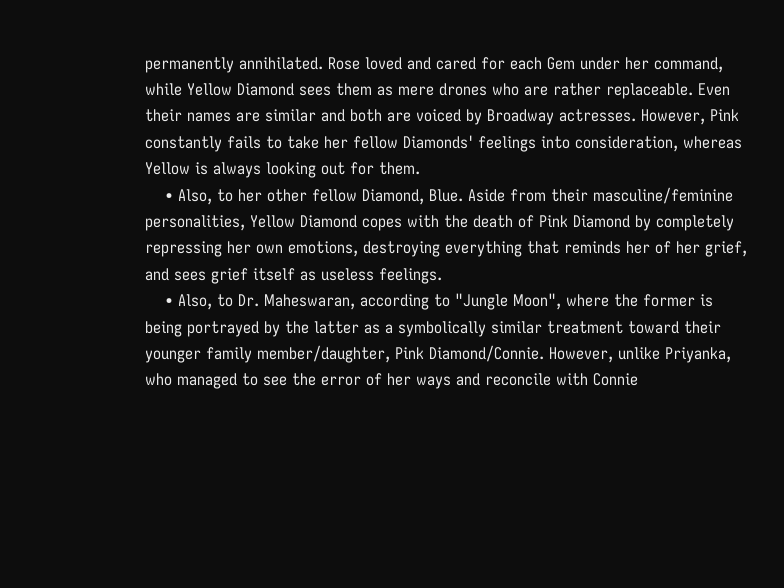permanently annihilated. Rose loved and cared for each Gem under her command, while Yellow Diamond sees them as mere drones who are rather replaceable. Even their names are similar and both are voiced by Broadway actresses. However, Pink constantly fails to take her fellow Diamonds' feelings into consideration, whereas Yellow is always looking out for them.
    • Also, to her other fellow Diamond, Blue. Aside from their masculine/feminine personalities, Yellow Diamond copes with the death of Pink Diamond by completely repressing her own emotions, destroying everything that reminds her of her grief, and sees grief itself as useless feelings.
    • Also, to Dr. Maheswaran, according to "Jungle Moon", where the former is being portrayed by the latter as a symbolically similar treatment toward their younger family member/daughter, Pink Diamond/Connie. However, unlike Priyanka, who managed to see the error of her ways and reconcile with Connie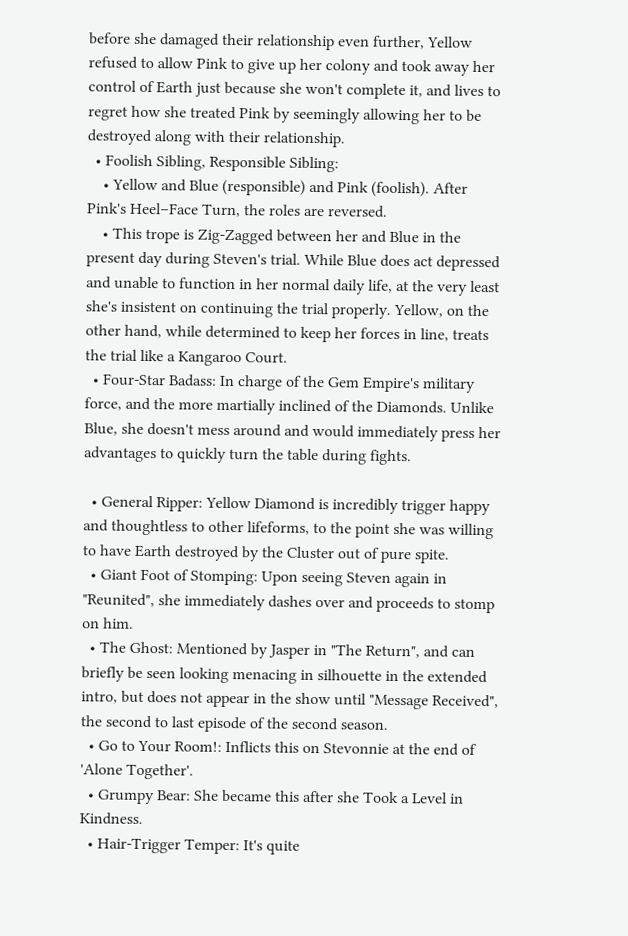before she damaged their relationship even further, Yellow refused to allow Pink to give up her colony and took away her control of Earth just because she won't complete it, and lives to regret how she treated Pink by seemingly allowing her to be destroyed along with their relationship.
  • Foolish Sibling, Responsible Sibling:
    • Yellow and Blue (responsible) and Pink (foolish). After Pink's Heel–Face Turn, the roles are reversed.
    • This trope is Zig-Zagged between her and Blue in the present day during Steven's trial. While Blue does act depressed and unable to function in her normal daily life, at the very least she's insistent on continuing the trial properly. Yellow, on the other hand, while determined to keep her forces in line, treats the trial like a Kangaroo Court.
  • Four-Star Badass: In charge of the Gem Empire's military force, and the more martially inclined of the Diamonds. Unlike Blue, she doesn't mess around and would immediately press her advantages to quickly turn the table during fights.

  • General Ripper: Yellow Diamond is incredibly trigger happy and thoughtless to other lifeforms, to the point she was willing to have Earth destroyed by the Cluster out of pure spite.
  • Giant Foot of Stomping: Upon seeing Steven again in "Reunited", she immediately dashes over and proceeds to stomp on him.
  • The Ghost: Mentioned by Jasper in "The Return", and can briefly be seen looking menacing in silhouette in the extended intro, but does not appear in the show until "Message Received", the second to last episode of the second season.
  • Go to Your Room!: Inflicts this on Stevonnie at the end of 'Alone Together'.
  • Grumpy Bear: She became this after she Took a Level in Kindness.
  • Hair-Trigger Temper: It's quite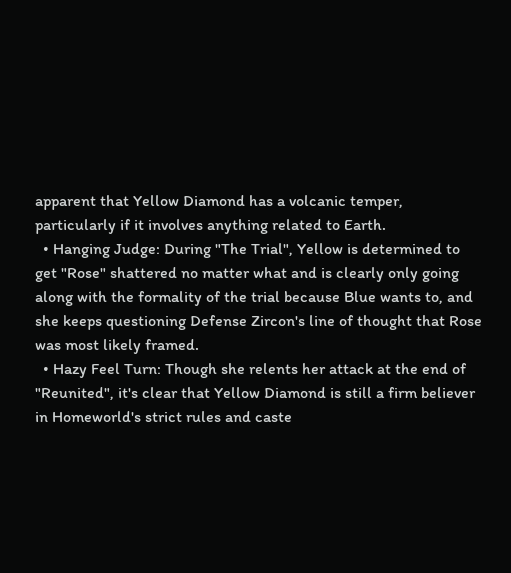apparent that Yellow Diamond has a volcanic temper, particularly if it involves anything related to Earth.
  • Hanging Judge: During "The Trial", Yellow is determined to get "Rose" shattered no matter what and is clearly only going along with the formality of the trial because Blue wants to, and she keeps questioning Defense Zircon's line of thought that Rose was most likely framed.
  • Hazy Feel Turn: Though she relents her attack at the end of "Reunited", it's clear that Yellow Diamond is still a firm believer in Homeworld's strict rules and caste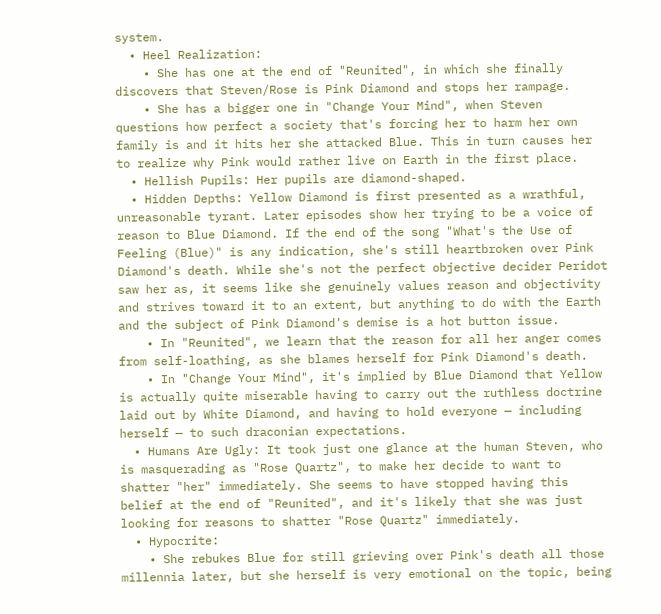system.
  • Heel Realization:
    • She has one at the end of "Reunited", in which she finally discovers that Steven/Rose is Pink Diamond and stops her rampage.
    • She has a bigger one in "Change Your Mind", when Steven questions how perfect a society that's forcing her to harm her own family is and it hits her she attacked Blue. This in turn causes her to realize why Pink would rather live on Earth in the first place.
  • Hellish Pupils: Her pupils are diamond-shaped.
  • Hidden Depths: Yellow Diamond is first presented as a wrathful, unreasonable tyrant. Later episodes show her trying to be a voice of reason to Blue Diamond. If the end of the song "What's the Use of Feeling (Blue)" is any indication, she's still heartbroken over Pink Diamond's death. While she's not the perfect objective decider Peridot saw her as, it seems like she genuinely values reason and objectivity and strives toward it to an extent, but anything to do with the Earth and the subject of Pink Diamond's demise is a hot button issue.
    • In "Reunited", we learn that the reason for all her anger comes from self-loathing, as she blames herself for Pink Diamond's death.
    • In "Change Your Mind", it's implied by Blue Diamond that Yellow is actually quite miserable having to carry out the ruthless doctrine laid out by White Diamond, and having to hold everyone — including herself — to such draconian expectations.
  • Humans Are Ugly: It took just one glance at the human Steven, who is masquerading as "Rose Quartz", to make her decide to want to shatter "her" immediately. She seems to have stopped having this belief at the end of "Reunited", and it's likely that she was just looking for reasons to shatter "Rose Quartz" immediately.
  • Hypocrite:
    • She rebukes Blue for still grieving over Pink's death all those millennia later, but she herself is very emotional on the topic, being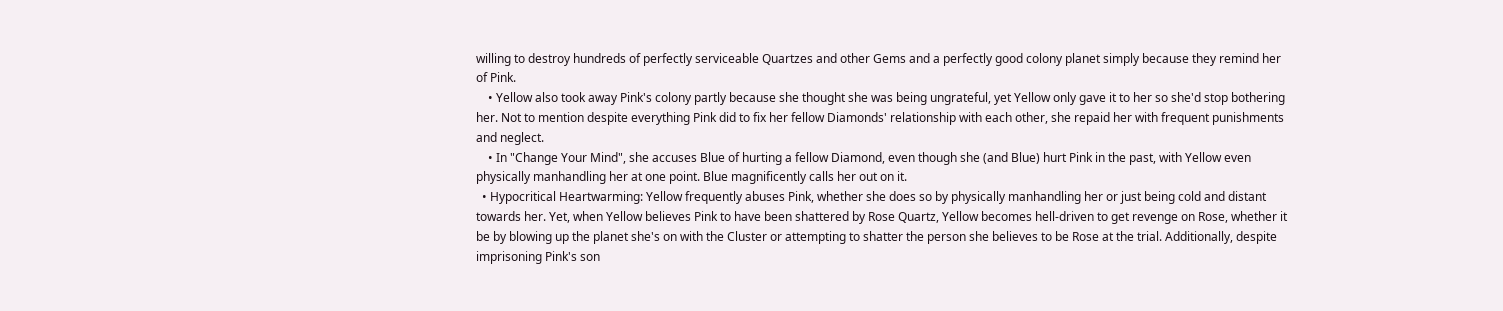willing to destroy hundreds of perfectly serviceable Quartzes and other Gems and a perfectly good colony planet simply because they remind her of Pink.
    • Yellow also took away Pink's colony partly because she thought she was being ungrateful, yet Yellow only gave it to her so she'd stop bothering her. Not to mention despite everything Pink did to fix her fellow Diamonds' relationship with each other, she repaid her with frequent punishments and neglect.
    • In "Change Your Mind", she accuses Blue of hurting a fellow Diamond, even though she (and Blue) hurt Pink in the past, with Yellow even physically manhandling her at one point. Blue magnificently calls her out on it.
  • Hypocritical Heartwarming: Yellow frequently abuses Pink, whether she does so by physically manhandling her or just being cold and distant towards her. Yet, when Yellow believes Pink to have been shattered by Rose Quartz, Yellow becomes hell-driven to get revenge on Rose, whether it be by blowing up the planet she's on with the Cluster or attempting to shatter the person she believes to be Rose at the trial. Additionally, despite imprisoning Pink's son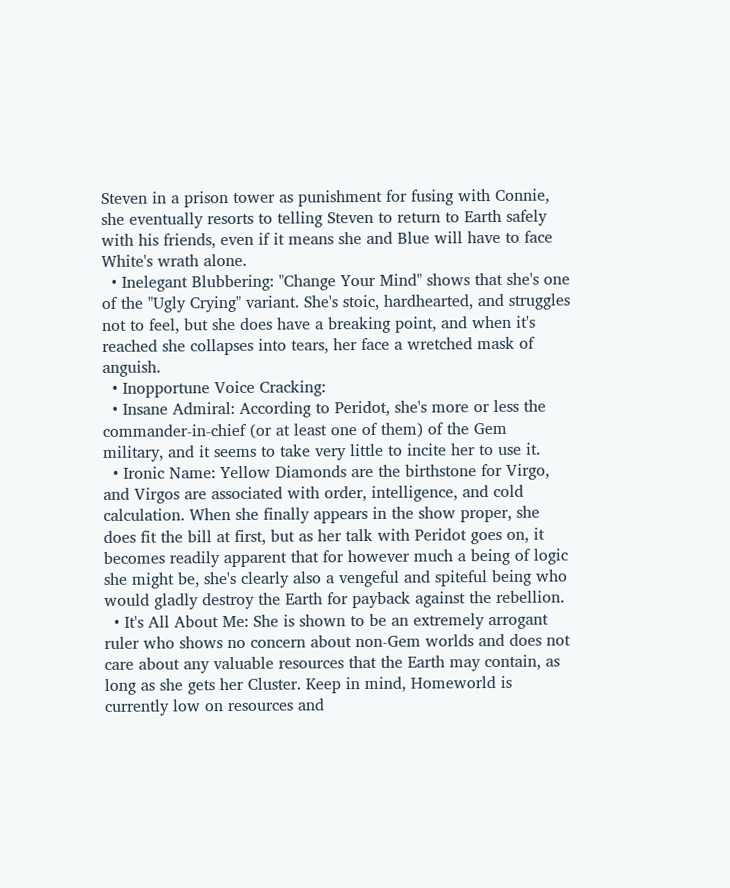Steven in a prison tower as punishment for fusing with Connie, she eventually resorts to telling Steven to return to Earth safely with his friends, even if it means she and Blue will have to face White's wrath alone.
  • Inelegant Blubbering: "Change Your Mind" shows that she's one of the "Ugly Crying" variant. She's stoic, hardhearted, and struggles not to feel, but she does have a breaking point, and when it's reached she collapses into tears, her face a wretched mask of anguish.
  • Inopportune Voice Cracking:
  • Insane Admiral: According to Peridot, she's more or less the commander-in-chief (or at least one of them) of the Gem military, and it seems to take very little to incite her to use it.
  • Ironic Name: Yellow Diamonds are the birthstone for Virgo, and Virgos are associated with order, intelligence, and cold calculation. When she finally appears in the show proper, she does fit the bill at first, but as her talk with Peridot goes on, it becomes readily apparent that for however much a being of logic she might be, she's clearly also a vengeful and spiteful being who would gladly destroy the Earth for payback against the rebellion.
  • It's All About Me: She is shown to be an extremely arrogant ruler who shows no concern about non-Gem worlds and does not care about any valuable resources that the Earth may contain, as long as she gets her Cluster. Keep in mind, Homeworld is currently low on resources and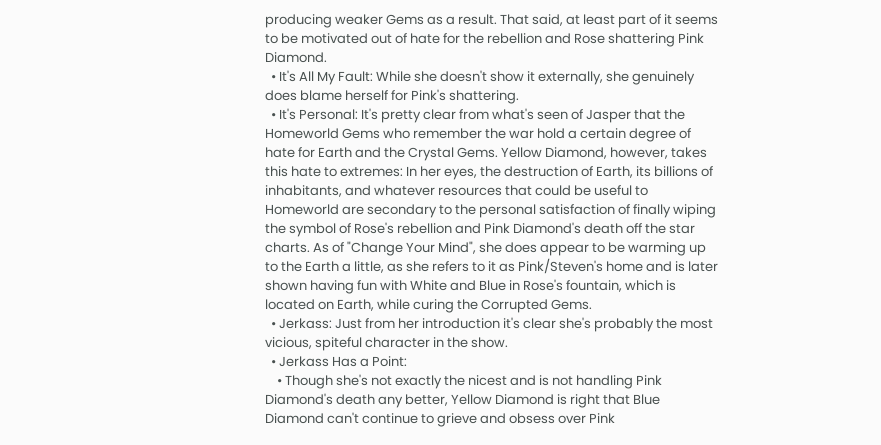producing weaker Gems as a result. That said, at least part of it seems to be motivated out of hate for the rebellion and Rose shattering Pink Diamond.
  • It's All My Fault: While she doesn't show it externally, she genuinely does blame herself for Pink's shattering.
  • It's Personal: It's pretty clear from what's seen of Jasper that the Homeworld Gems who remember the war hold a certain degree of hate for Earth and the Crystal Gems. Yellow Diamond, however, takes this hate to extremes: In her eyes, the destruction of Earth, its billions of inhabitants, and whatever resources that could be useful to Homeworld are secondary to the personal satisfaction of finally wiping the symbol of Rose's rebellion and Pink Diamond's death off the star charts. As of "Change Your Mind", she does appear to be warming up to the Earth a little, as she refers to it as Pink/Steven's home and is later shown having fun with White and Blue in Rose's fountain, which is located on Earth, while curing the Corrupted Gems.
  • Jerkass: Just from her introduction it's clear she's probably the most vicious, spiteful character in the show.
  • Jerkass Has a Point:
    • Though she's not exactly the nicest and is not handling Pink Diamond's death any better, Yellow Diamond is right that Blue Diamond can't continue to grieve and obsess over Pink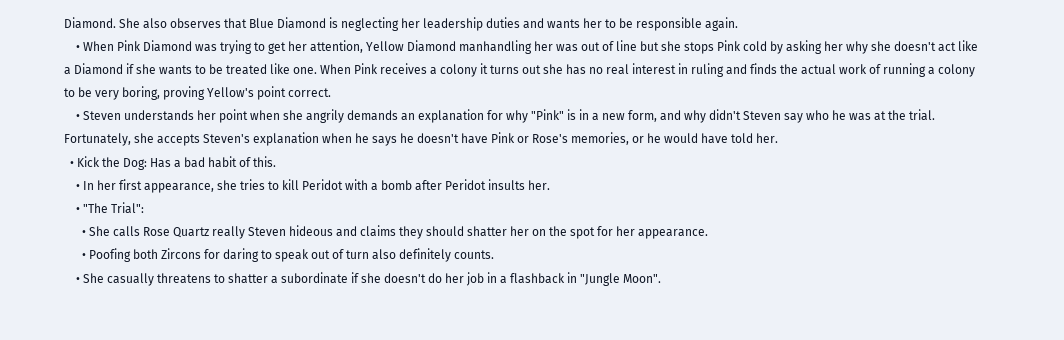Diamond. She also observes that Blue Diamond is neglecting her leadership duties and wants her to be responsible again.
    • When Pink Diamond was trying to get her attention, Yellow Diamond manhandling her was out of line but she stops Pink cold by asking her why she doesn't act like a Diamond if she wants to be treated like one. When Pink receives a colony it turns out she has no real interest in ruling and finds the actual work of running a colony to be very boring, proving Yellow's point correct.
    • Steven understands her point when she angrily demands an explanation for why "Pink" is in a new form, and why didn't Steven say who he was at the trial. Fortunately, she accepts Steven's explanation when he says he doesn't have Pink or Rose's memories, or he would have told her.
  • Kick the Dog: Has a bad habit of this.
    • In her first appearance, she tries to kill Peridot with a bomb after Peridot insults her.
    • "The Trial":
      • She calls Rose Quartz really Steven hideous and claims they should shatter her on the spot for her appearance.
      • Poofing both Zircons for daring to speak out of turn also definitely counts.
    • She casually threatens to shatter a subordinate if she doesn't do her job in a flashback in "Jungle Moon".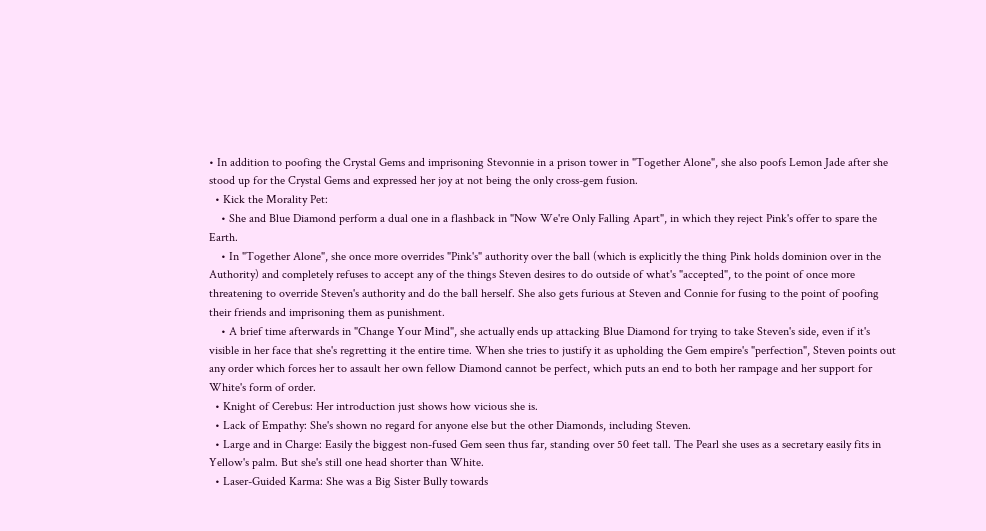• In addition to poofing the Crystal Gems and imprisoning Stevonnie in a prison tower in "Together Alone", she also poofs Lemon Jade after she stood up for the Crystal Gems and expressed her joy at not being the only cross-gem fusion.
  • Kick the Morality Pet:
    • She and Blue Diamond perform a dual one in a flashback in "Now We're Only Falling Apart", in which they reject Pink's offer to spare the Earth.
    • In "Together Alone", she once more overrides "Pink's" authority over the ball (which is explicitly the thing Pink holds dominion over in the Authority) and completely refuses to accept any of the things Steven desires to do outside of what's "accepted", to the point of once more threatening to override Steven's authority and do the ball herself. She also gets furious at Steven and Connie for fusing to the point of poofing their friends and imprisoning them as punishment.
    • A brief time afterwards in "Change Your Mind", she actually ends up attacking Blue Diamond for trying to take Steven's side, even if it's visible in her face that she's regretting it the entire time. When she tries to justify it as upholding the Gem empire's "perfection", Steven points out any order which forces her to assault her own fellow Diamond cannot be perfect, which puts an end to both her rampage and her support for White's form of order.
  • Knight of Cerebus: Her introduction just shows how vicious she is.
  • Lack of Empathy: She's shown no regard for anyone else but the other Diamonds, including Steven.
  • Large and in Charge: Easily the biggest non-fused Gem seen thus far, standing over 50 feet tall. The Pearl she uses as a secretary easily fits in Yellow's palm. But she's still one head shorter than White.
  • Laser-Guided Karma: She was a Big Sister Bully towards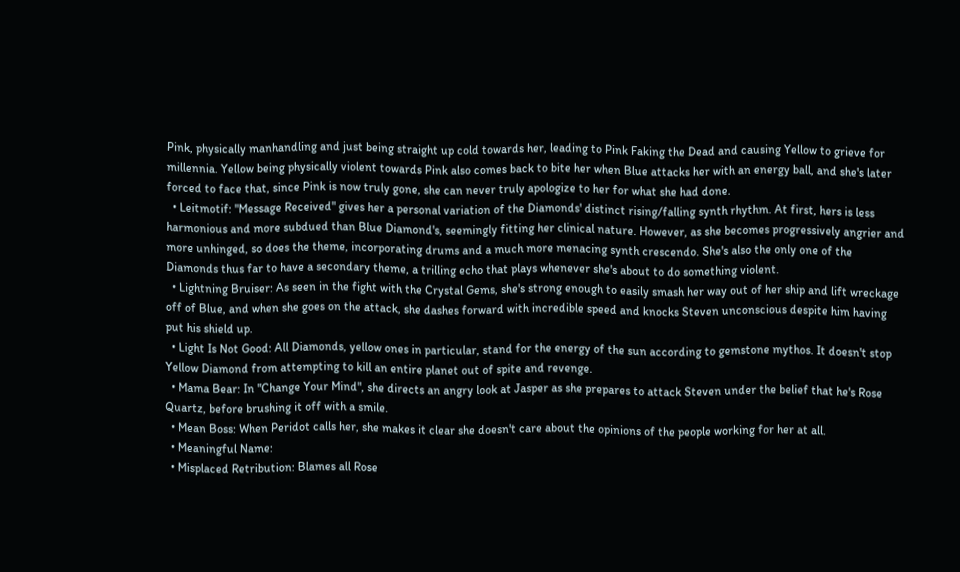Pink, physically manhandling and just being straight up cold towards her, leading to Pink Faking the Dead and causing Yellow to grieve for millennia. Yellow being physically violent towards Pink also comes back to bite her when Blue attacks her with an energy ball, and she's later forced to face that, since Pink is now truly gone, she can never truly apologize to her for what she had done.
  • Leitmotif: "Message Received" gives her a personal variation of the Diamonds' distinct rising/falling synth rhythm. At first, hers is less harmonious and more subdued than Blue Diamond's, seemingly fitting her clinical nature. However, as she becomes progressively angrier and more unhinged, so does the theme, incorporating drums and a much more menacing synth crescendo. She's also the only one of the Diamonds thus far to have a secondary theme, a trilling echo that plays whenever she's about to do something violent.
  • Lightning Bruiser: As seen in the fight with the Crystal Gems, she's strong enough to easily smash her way out of her ship and lift wreckage off of Blue, and when she goes on the attack, she dashes forward with incredible speed and knocks Steven unconscious despite him having put his shield up.
  • Light Is Not Good: All Diamonds, yellow ones in particular, stand for the energy of the sun according to gemstone mythos. It doesn't stop Yellow Diamond from attempting to kill an entire planet out of spite and revenge.
  • Mama Bear: In "Change Your Mind", she directs an angry look at Jasper as she prepares to attack Steven under the belief that he's Rose Quartz, before brushing it off with a smile.
  • Mean Boss: When Peridot calls her, she makes it clear she doesn't care about the opinions of the people working for her at all.
  • Meaningful Name:
  • Misplaced Retribution: Blames all Rose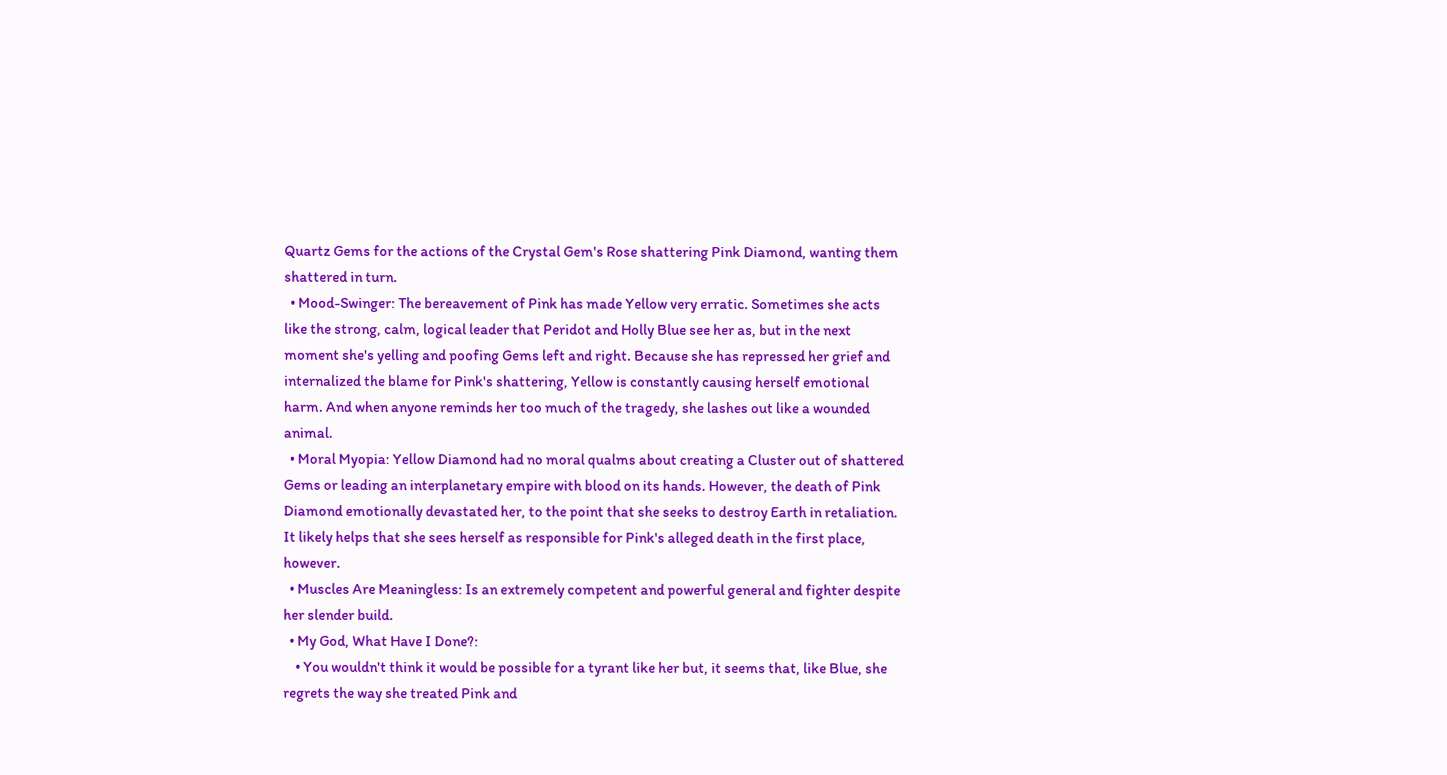Quartz Gems for the actions of the Crystal Gem's Rose shattering Pink Diamond, wanting them shattered in turn.
  • Mood-Swinger: The bereavement of Pink has made Yellow very erratic. Sometimes she acts like the strong, calm, logical leader that Peridot and Holly Blue see her as, but in the next moment she's yelling and poofing Gems left and right. Because she has repressed her grief and internalized the blame for Pink's shattering, Yellow is constantly causing herself emotional harm. And when anyone reminds her too much of the tragedy, she lashes out like a wounded animal.
  • Moral Myopia: Yellow Diamond had no moral qualms about creating a Cluster out of shattered Gems or leading an interplanetary empire with blood on its hands. However, the death of Pink Diamond emotionally devastated her, to the point that she seeks to destroy Earth in retaliation. It likely helps that she sees herself as responsible for Pink's alleged death in the first place, however.
  • Muscles Are Meaningless: Is an extremely competent and powerful general and fighter despite her slender build.
  • My God, What Have I Done?:
    • You wouldn't think it would be possible for a tyrant like her but, it seems that, like Blue, she regrets the way she treated Pink and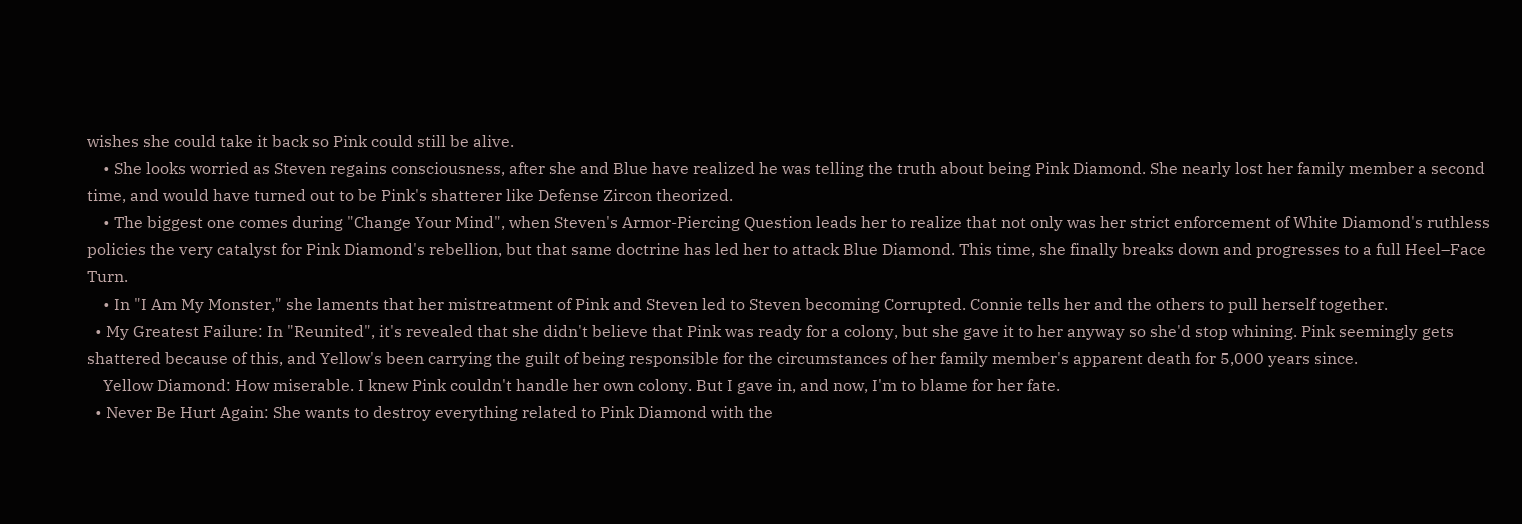wishes she could take it back so Pink could still be alive.
    • She looks worried as Steven regains consciousness, after she and Blue have realized he was telling the truth about being Pink Diamond. She nearly lost her family member a second time, and would have turned out to be Pink's shatterer like Defense Zircon theorized.
    • The biggest one comes during "Change Your Mind", when Steven's Armor-Piercing Question leads her to realize that not only was her strict enforcement of White Diamond's ruthless policies the very catalyst for Pink Diamond's rebellion, but that same doctrine has led her to attack Blue Diamond. This time, she finally breaks down and progresses to a full Heel–Face Turn.
    • In "I Am My Monster," she laments that her mistreatment of Pink and Steven led to Steven becoming Corrupted. Connie tells her and the others to pull herself together.
  • My Greatest Failure: In "Reunited", it's revealed that she didn't believe that Pink was ready for a colony, but she gave it to her anyway so she'd stop whining. Pink seemingly gets shattered because of this, and Yellow's been carrying the guilt of being responsible for the circumstances of her family member's apparent death for 5,000 years since.
    Yellow Diamond: How miserable. I knew Pink couldn't handle her own colony. But I gave in, and now, I'm to blame for her fate.
  • Never Be Hurt Again: She wants to destroy everything related to Pink Diamond with the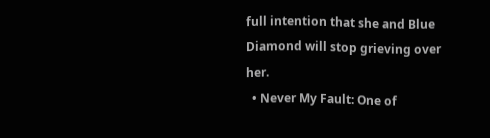full intention that she and Blue Diamond will stop grieving over her.
  • Never My Fault: One of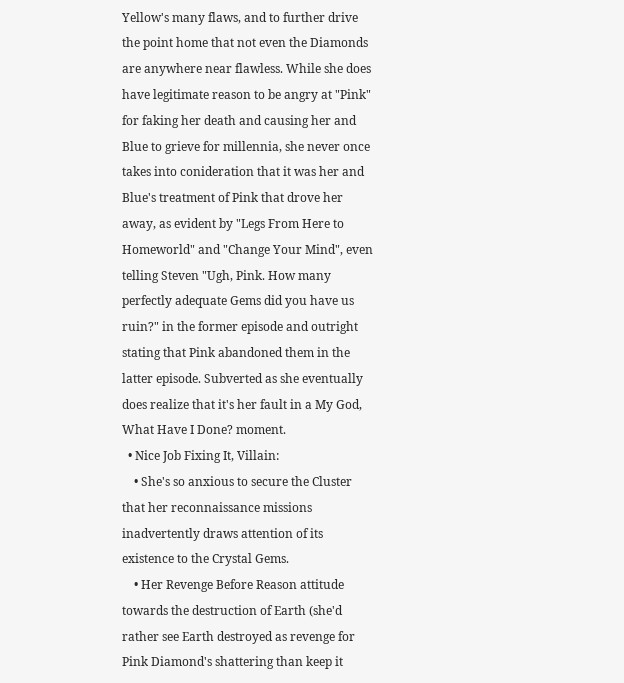Yellow's many flaws, and to further drive the point home that not even the Diamonds are anywhere near flawless. While she does have legitimate reason to be angry at "Pink" for faking her death and causing her and Blue to grieve for millennia, she never once takes into conideration that it was her and Blue's treatment of Pink that drove her away, as evident by "Legs From Here to Homeworld" and "Change Your Mind", even telling Steven "Ugh, Pink. How many perfectly adequate Gems did you have us ruin?" in the former episode and outright stating that Pink abandoned them in the latter episode. Subverted as she eventually does realize that it's her fault in a My God, What Have I Done? moment.
  • Nice Job Fixing It, Villain:
    • She's so anxious to secure the Cluster that her reconnaissance missions inadvertently draws attention of its existence to the Crystal Gems.
    • Her Revenge Before Reason attitude towards the destruction of Earth (she'd rather see Earth destroyed as revenge for Pink Diamond's shattering than keep it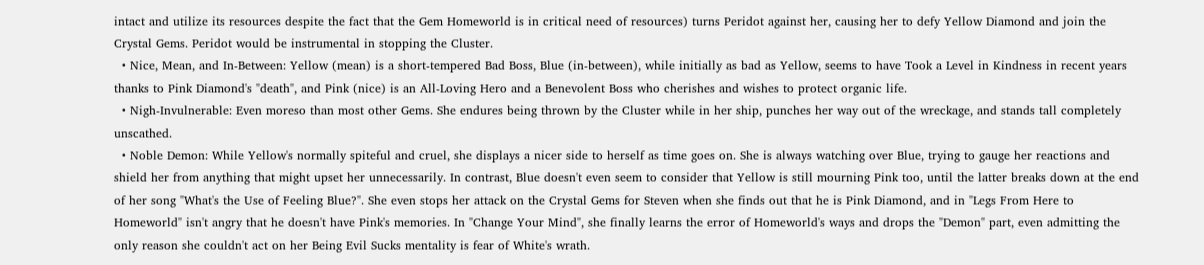intact and utilize its resources despite the fact that the Gem Homeworld is in critical need of resources) turns Peridot against her, causing her to defy Yellow Diamond and join the Crystal Gems. Peridot would be instrumental in stopping the Cluster.
  • Nice, Mean, and In-Between: Yellow (mean) is a short-tempered Bad Boss, Blue (in-between), while initially as bad as Yellow, seems to have Took a Level in Kindness in recent years thanks to Pink Diamond's "death", and Pink (nice) is an All-Loving Hero and a Benevolent Boss who cherishes and wishes to protect organic life.
  • Nigh-Invulnerable: Even moreso than most other Gems. She endures being thrown by the Cluster while in her ship, punches her way out of the wreckage, and stands tall completely unscathed.
  • Noble Demon: While Yellow's normally spiteful and cruel, she displays a nicer side to herself as time goes on. She is always watching over Blue, trying to gauge her reactions and shield her from anything that might upset her unnecessarily. In contrast, Blue doesn't even seem to consider that Yellow is still mourning Pink too, until the latter breaks down at the end of her song "What's the Use of Feeling Blue?". She even stops her attack on the Crystal Gems for Steven when she finds out that he is Pink Diamond, and in "Legs From Here to Homeworld" isn't angry that he doesn't have Pink's memories. In "Change Your Mind", she finally learns the error of Homeworld's ways and drops the "Demon" part, even admitting the only reason she couldn't act on her Being Evil Sucks mentality is fear of White's wrath.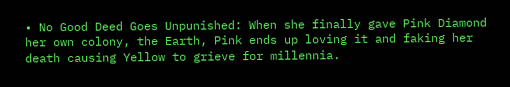• No Good Deed Goes Unpunished: When she finally gave Pink Diamond her own colony, the Earth, Pink ends up loving it and faking her death causing Yellow to grieve for millennia.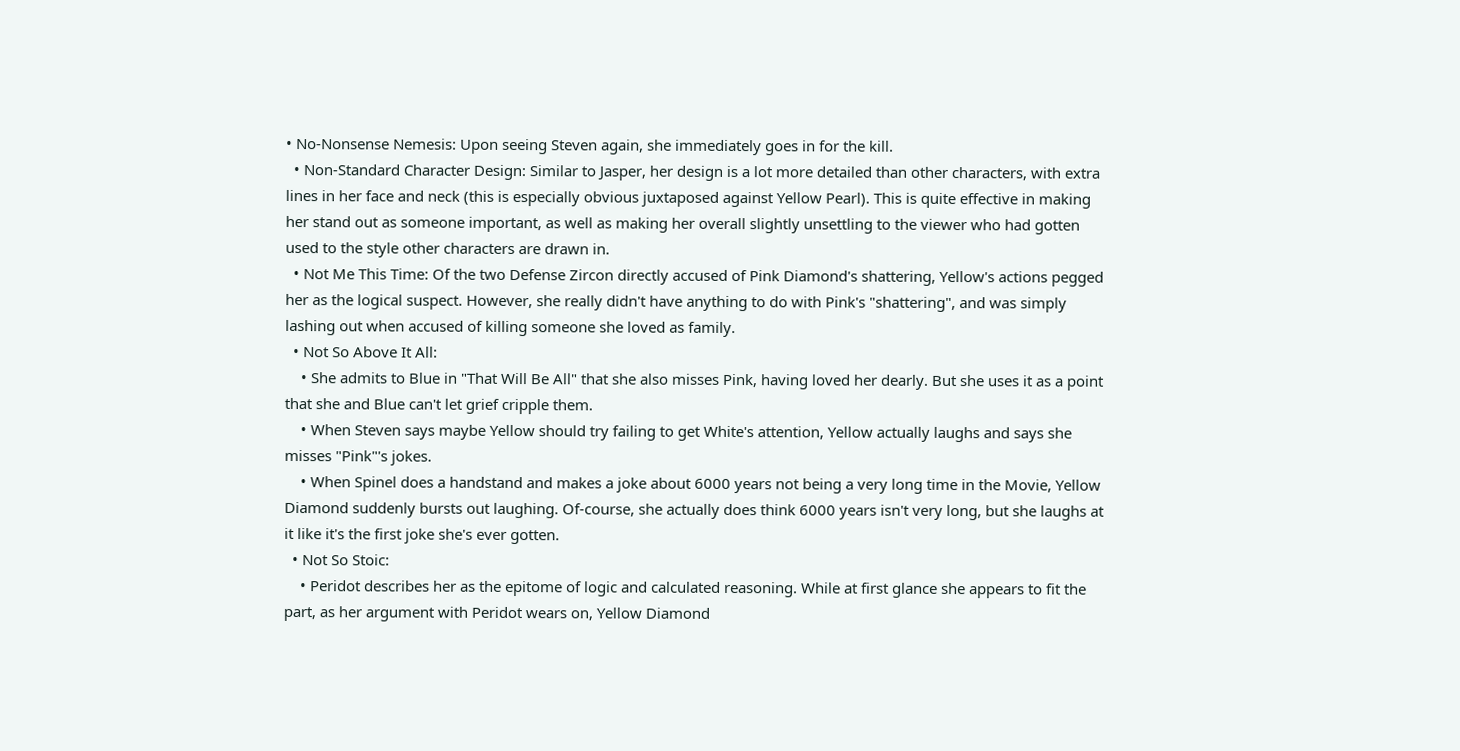• No-Nonsense Nemesis: Upon seeing Steven again, she immediately goes in for the kill.
  • Non-Standard Character Design: Similar to Jasper, her design is a lot more detailed than other characters, with extra lines in her face and neck (this is especially obvious juxtaposed against Yellow Pearl). This is quite effective in making her stand out as someone important, as well as making her overall slightly unsettling to the viewer who had gotten used to the style other characters are drawn in.
  • Not Me This Time: Of the two Defense Zircon directly accused of Pink Diamond's shattering, Yellow's actions pegged her as the logical suspect. However, she really didn't have anything to do with Pink's "shattering", and was simply lashing out when accused of killing someone she loved as family.
  • Not So Above It All:
    • She admits to Blue in "That Will Be All" that she also misses Pink, having loved her dearly. But she uses it as a point that she and Blue can't let grief cripple them.
    • When Steven says maybe Yellow should try failing to get White's attention, Yellow actually laughs and says she misses "Pink"'s jokes.
    • When Spinel does a handstand and makes a joke about 6000 years not being a very long time in the Movie, Yellow Diamond suddenly bursts out laughing. Of-course, she actually does think 6000 years isn't very long, but she laughs at it like it's the first joke she's ever gotten.
  • Not So Stoic:
    • Peridot describes her as the epitome of logic and calculated reasoning. While at first glance she appears to fit the part, as her argument with Peridot wears on, Yellow Diamond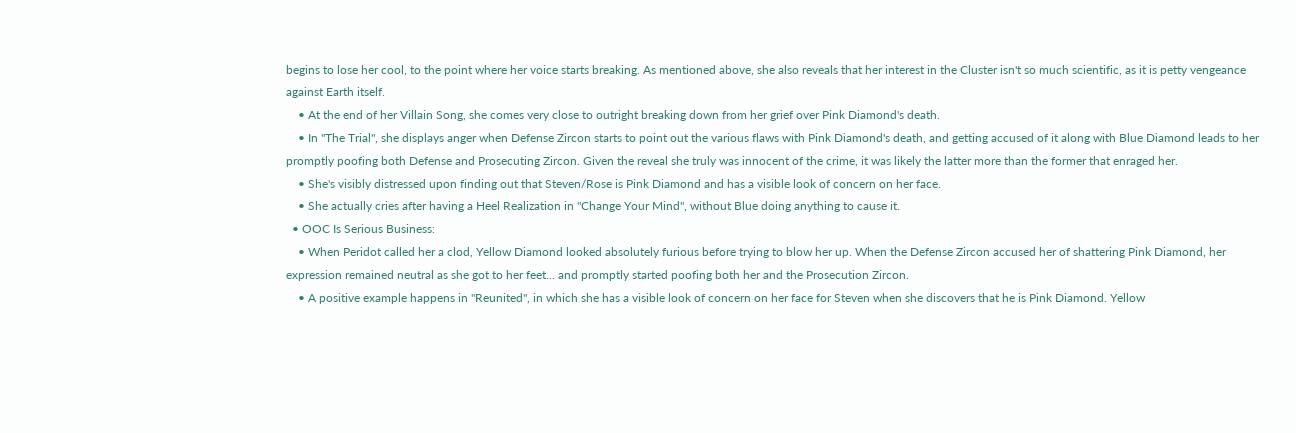begins to lose her cool, to the point where her voice starts breaking. As mentioned above, she also reveals that her interest in the Cluster isn't so much scientific, as it is petty vengeance against Earth itself.
    • At the end of her Villain Song, she comes very close to outright breaking down from her grief over Pink Diamond's death.
    • In "The Trial", she displays anger when Defense Zircon starts to point out the various flaws with Pink Diamond's death, and getting accused of it along with Blue Diamond leads to her promptly poofing both Defense and Prosecuting Zircon. Given the reveal she truly was innocent of the crime, it was likely the latter more than the former that enraged her.
    • She's visibly distressed upon finding out that Steven/Rose is Pink Diamond and has a visible look of concern on her face.
    • She actually cries after having a Heel Realization in "Change Your Mind", without Blue doing anything to cause it.
  • OOC Is Serious Business:
    • When Peridot called her a clod, Yellow Diamond looked absolutely furious before trying to blow her up. When the Defense Zircon accused her of shattering Pink Diamond, her expression remained neutral as she got to her feet... and promptly started poofing both her and the Prosecution Zircon.
    • A positive example happens in "Reunited", in which she has a visible look of concern on her face for Steven when she discovers that he is Pink Diamond. Yellow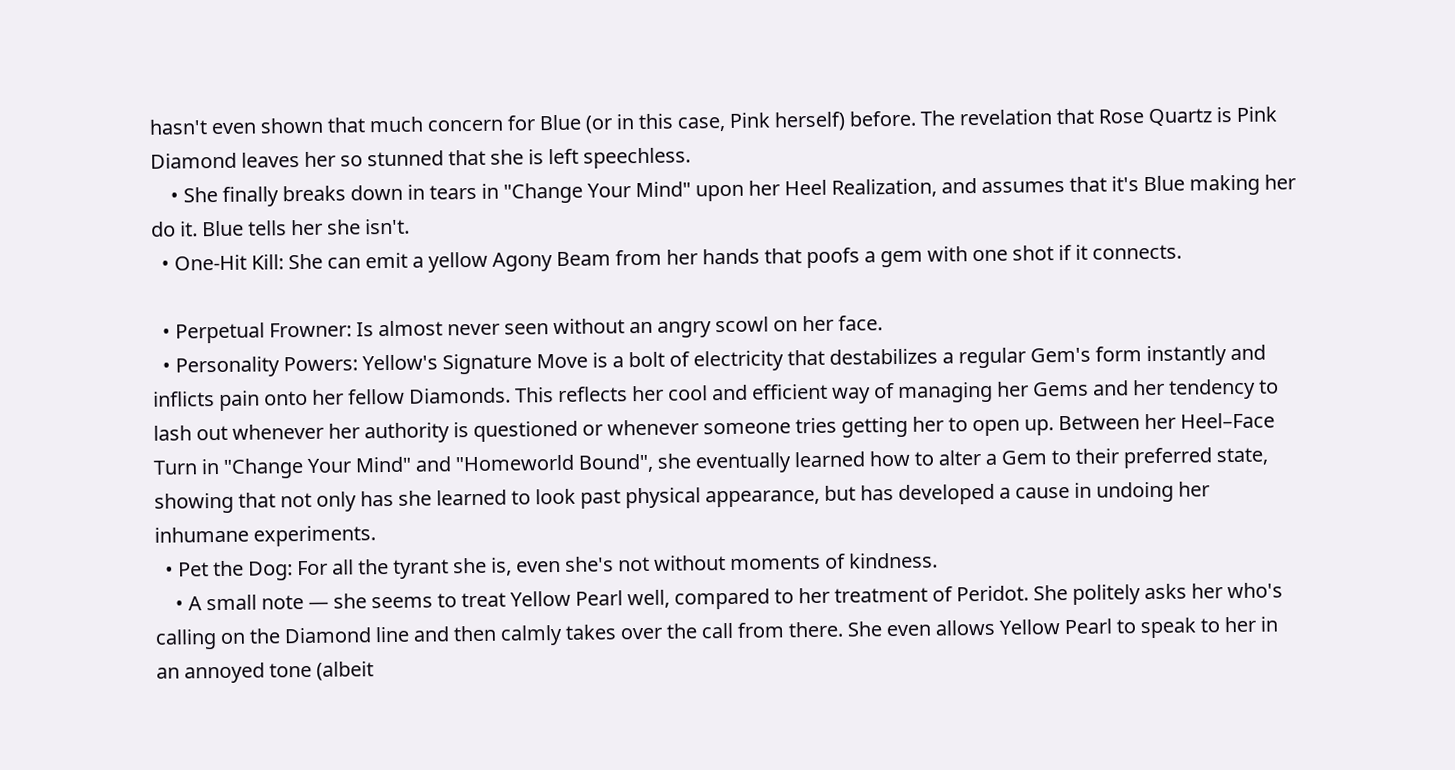hasn't even shown that much concern for Blue (or in this case, Pink herself) before. The revelation that Rose Quartz is Pink Diamond leaves her so stunned that she is left speechless.
    • She finally breaks down in tears in "Change Your Mind" upon her Heel Realization, and assumes that it's Blue making her do it. Blue tells her she isn't.
  • One-Hit Kill: She can emit a yellow Agony Beam from her hands that poofs a gem with one shot if it connects.

  • Perpetual Frowner: Is almost never seen without an angry scowl on her face.
  • Personality Powers: Yellow's Signature Move is a bolt of electricity that destabilizes a regular Gem's form instantly and inflicts pain onto her fellow Diamonds. This reflects her cool and efficient way of managing her Gems and her tendency to lash out whenever her authority is questioned or whenever someone tries getting her to open up. Between her Heel–Face Turn in "Change Your Mind" and "Homeworld Bound", she eventually learned how to alter a Gem to their preferred state, showing that not only has she learned to look past physical appearance, but has developed a cause in undoing her inhumane experiments.
  • Pet the Dog: For all the tyrant she is, even she's not without moments of kindness.
    • A small note — she seems to treat Yellow Pearl well, compared to her treatment of Peridot. She politely asks her who's calling on the Diamond line and then calmly takes over the call from there. She even allows Yellow Pearl to speak to her in an annoyed tone (albeit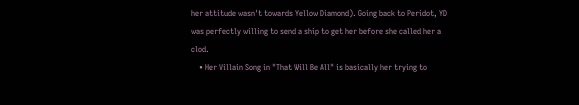her attitude wasn't towards Yellow Diamond). Going back to Peridot, YD was perfectly willing to send a ship to get her before she called her a clod.
    • Her Villain Song in "That Will Be All" is basically her trying to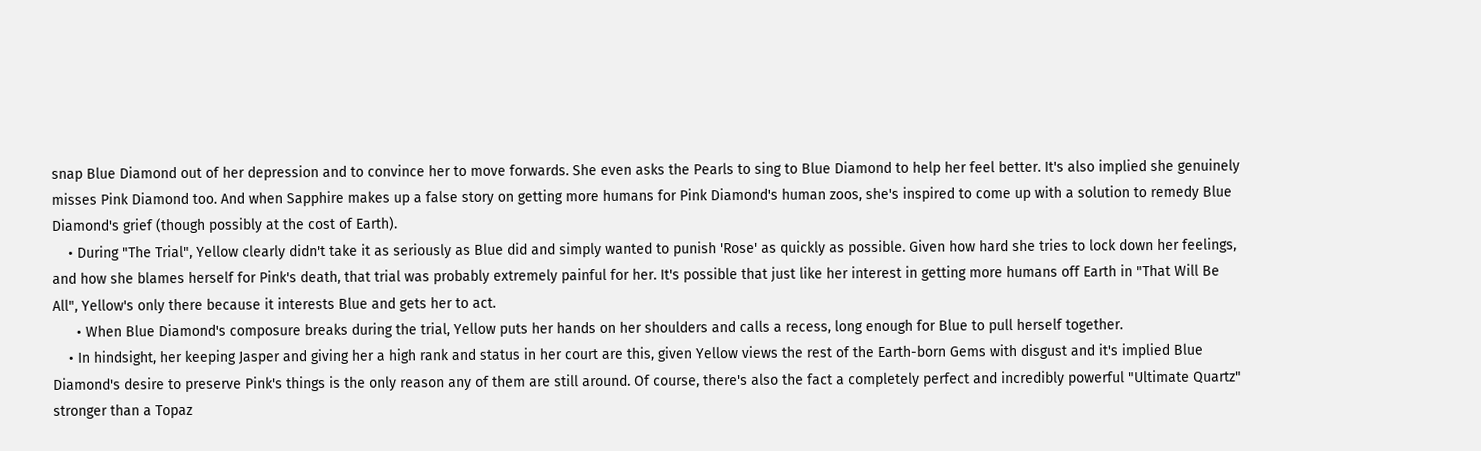snap Blue Diamond out of her depression and to convince her to move forwards. She even asks the Pearls to sing to Blue Diamond to help her feel better. It's also implied she genuinely misses Pink Diamond too. And when Sapphire makes up a false story on getting more humans for Pink Diamond's human zoos, she's inspired to come up with a solution to remedy Blue Diamond's grief (though possibly at the cost of Earth).
    • During "The Trial", Yellow clearly didn't take it as seriously as Blue did and simply wanted to punish 'Rose' as quickly as possible. Given how hard she tries to lock down her feelings, and how she blames herself for Pink's death, that trial was probably extremely painful for her. It's possible that just like her interest in getting more humans off Earth in "That Will Be All", Yellow's only there because it interests Blue and gets her to act.
      • When Blue Diamond's composure breaks during the trial, Yellow puts her hands on her shoulders and calls a recess, long enough for Blue to pull herself together.
    • In hindsight, her keeping Jasper and giving her a high rank and status in her court are this, given Yellow views the rest of the Earth-born Gems with disgust and it's implied Blue Diamond's desire to preserve Pink's things is the only reason any of them are still around. Of course, there's also the fact a completely perfect and incredibly powerful "Ultimate Quartz" stronger than a Topaz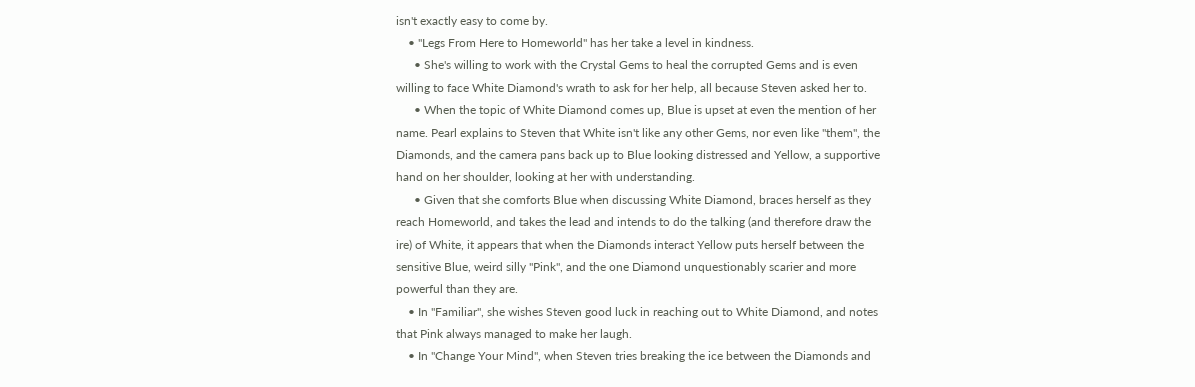isn't exactly easy to come by.
    • "Legs From Here to Homeworld" has her take a level in kindness.
      • She's willing to work with the Crystal Gems to heal the corrupted Gems and is even willing to face White Diamond's wrath to ask for her help, all because Steven asked her to.
      • When the topic of White Diamond comes up, Blue is upset at even the mention of her name. Pearl explains to Steven that White isn't like any other Gems, nor even like "them", the Diamonds, and the camera pans back up to Blue looking distressed and Yellow, a supportive hand on her shoulder, looking at her with understanding.
      • Given that she comforts Blue when discussing White Diamond, braces herself as they reach Homeworld, and takes the lead and intends to do the talking (and therefore draw the ire) of White, it appears that when the Diamonds interact Yellow puts herself between the sensitive Blue, weird silly "Pink", and the one Diamond unquestionably scarier and more powerful than they are.
    • In "Familiar", she wishes Steven good luck in reaching out to White Diamond, and notes that Pink always managed to make her laugh.
    • In "Change Your Mind", when Steven tries breaking the ice between the Diamonds and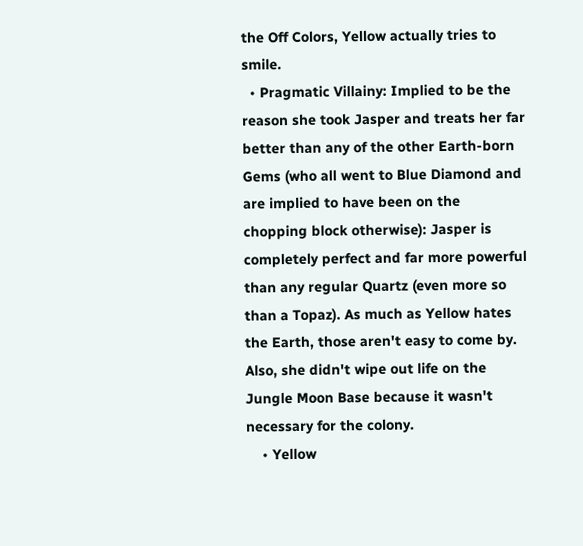the Off Colors, Yellow actually tries to smile.
  • Pragmatic Villainy: Implied to be the reason she took Jasper and treats her far better than any of the other Earth-born Gems (who all went to Blue Diamond and are implied to have been on the chopping block otherwise): Jasper is completely perfect and far more powerful than any regular Quartz (even more so than a Topaz). As much as Yellow hates the Earth, those aren't easy to come by. Also, she didn't wipe out life on the Jungle Moon Base because it wasn't necessary for the colony.
    • Yellow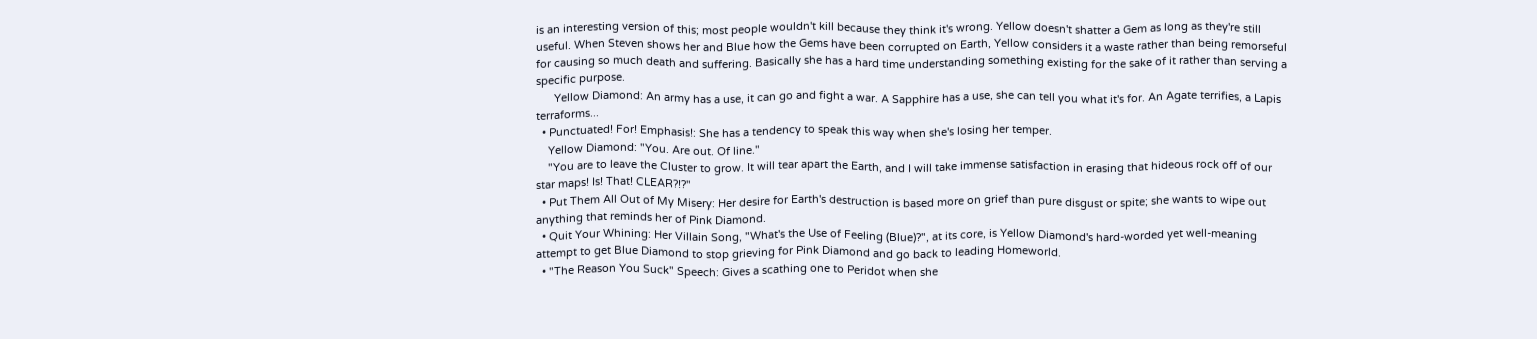is an interesting version of this; most people wouldn't kill because they think it's wrong. Yellow doesn't shatter a Gem as long as they're still useful. When Steven shows her and Blue how the Gems have been corrupted on Earth, Yellow considers it a waste rather than being remorseful for causing so much death and suffering. Basically she has a hard time understanding something existing for the sake of it rather than serving a specific purpose.
      Yellow Diamond: An army has a use, it can go and fight a war. A Sapphire has a use, she can tell you what it's for. An Agate terrifies, a Lapis terraforms...
  • Punctuated! For! Emphasis!: She has a tendency to speak this way when she's losing her temper.
    Yellow Diamond: "You. Are out. Of line."
    "You are to leave the Cluster to grow. It will tear apart the Earth, and I will take immense satisfaction in erasing that hideous rock off of our star maps! Is! That! CLEAR?!?"
  • Put Them All Out of My Misery: Her desire for Earth's destruction is based more on grief than pure disgust or spite; she wants to wipe out anything that reminds her of Pink Diamond.
  • Quit Your Whining: Her Villain Song, "What's the Use of Feeling (Blue)?", at its core, is Yellow Diamond's hard-worded yet well-meaning attempt to get Blue Diamond to stop grieving for Pink Diamond and go back to leading Homeworld.
  • "The Reason You Suck" Speech: Gives a scathing one to Peridot when she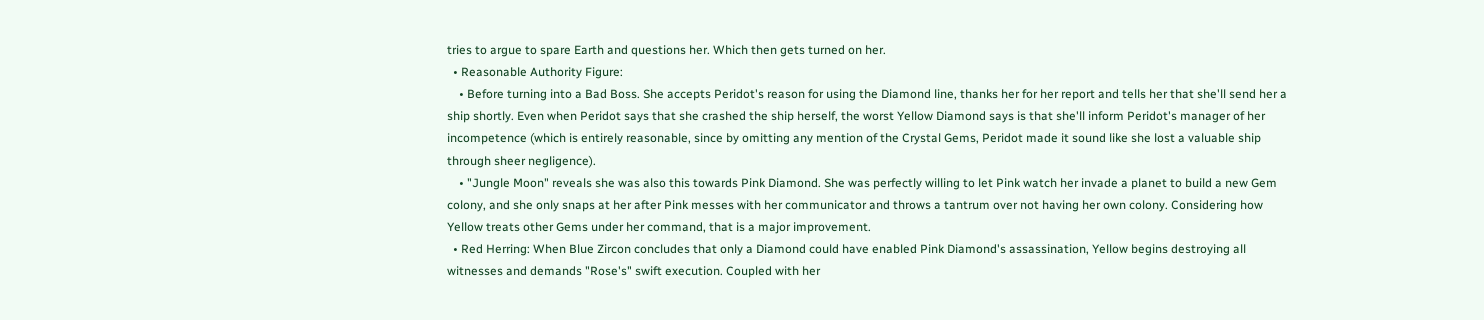tries to argue to spare Earth and questions her. Which then gets turned on her.
  • Reasonable Authority Figure:
    • Before turning into a Bad Boss. She accepts Peridot's reason for using the Diamond line, thanks her for her report and tells her that she'll send her a ship shortly. Even when Peridot says that she crashed the ship herself, the worst Yellow Diamond says is that she'll inform Peridot's manager of her incompetence (which is entirely reasonable, since by omitting any mention of the Crystal Gems, Peridot made it sound like she lost a valuable ship through sheer negligence).
    • "Jungle Moon" reveals she was also this towards Pink Diamond. She was perfectly willing to let Pink watch her invade a planet to build a new Gem colony, and she only snaps at her after Pink messes with her communicator and throws a tantrum over not having her own colony. Considering how Yellow treats other Gems under her command, that is a major improvement.
  • Red Herring: When Blue Zircon concludes that only a Diamond could have enabled Pink Diamond's assassination, Yellow begins destroying all witnesses and demands "Rose's" swift execution. Coupled with her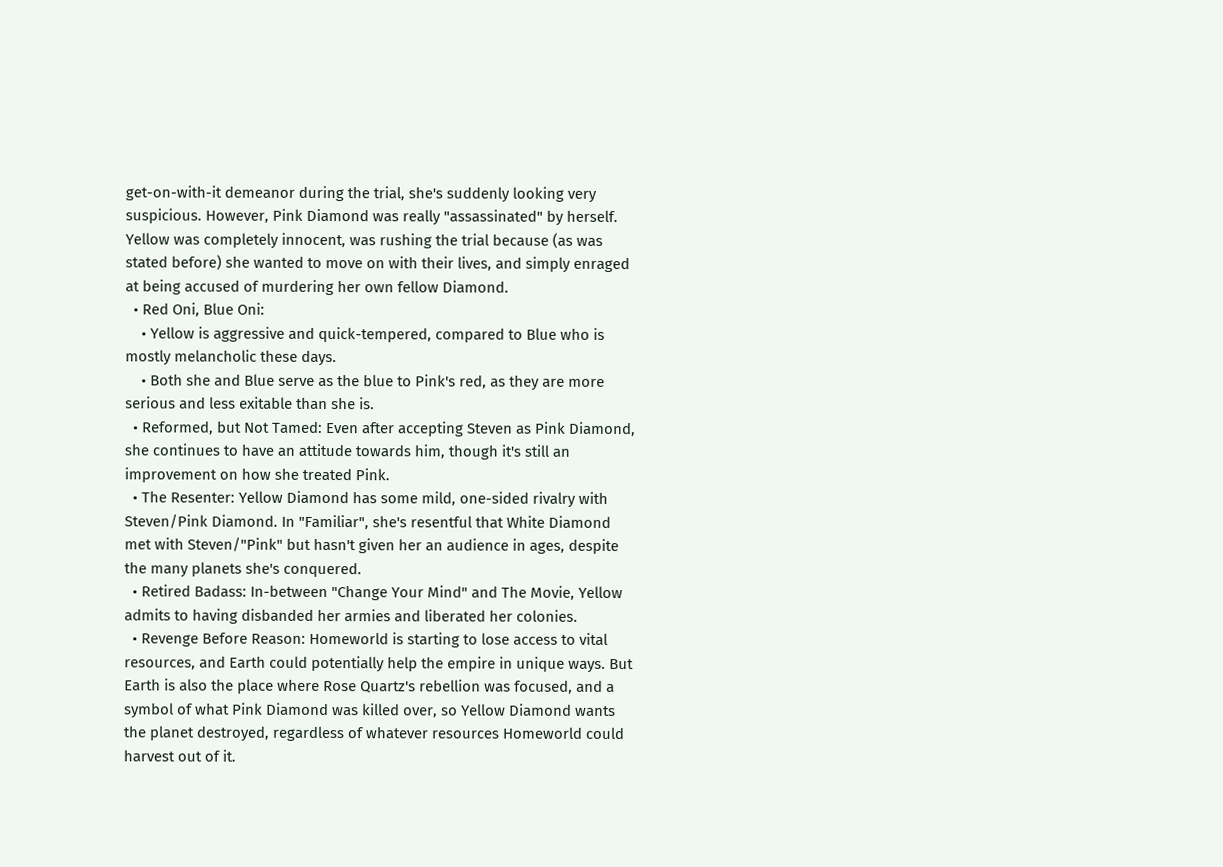get-on-with-it demeanor during the trial, she's suddenly looking very suspicious. However, Pink Diamond was really "assassinated" by herself. Yellow was completely innocent, was rushing the trial because (as was stated before) she wanted to move on with their lives, and simply enraged at being accused of murdering her own fellow Diamond.
  • Red Oni, Blue Oni:
    • Yellow is aggressive and quick-tempered, compared to Blue who is mostly melancholic these days.
    • Both she and Blue serve as the blue to Pink's red, as they are more serious and less exitable than she is.
  • Reformed, but Not Tamed: Even after accepting Steven as Pink Diamond, she continues to have an attitude towards him, though it's still an improvement on how she treated Pink.
  • The Resenter: Yellow Diamond has some mild, one-sided rivalry with Steven/Pink Diamond. In "Familiar", she's resentful that White Diamond met with Steven/"Pink" but hasn't given her an audience in ages, despite the many planets she's conquered.
  • Retired Badass: In-between "Change Your Mind" and The Movie, Yellow admits to having disbanded her armies and liberated her colonies.
  • Revenge Before Reason: Homeworld is starting to lose access to vital resources, and Earth could potentially help the empire in unique ways. But Earth is also the place where Rose Quartz's rebellion was focused, and a symbol of what Pink Diamond was killed over, so Yellow Diamond wants the planet destroyed, regardless of whatever resources Homeworld could harvest out of it.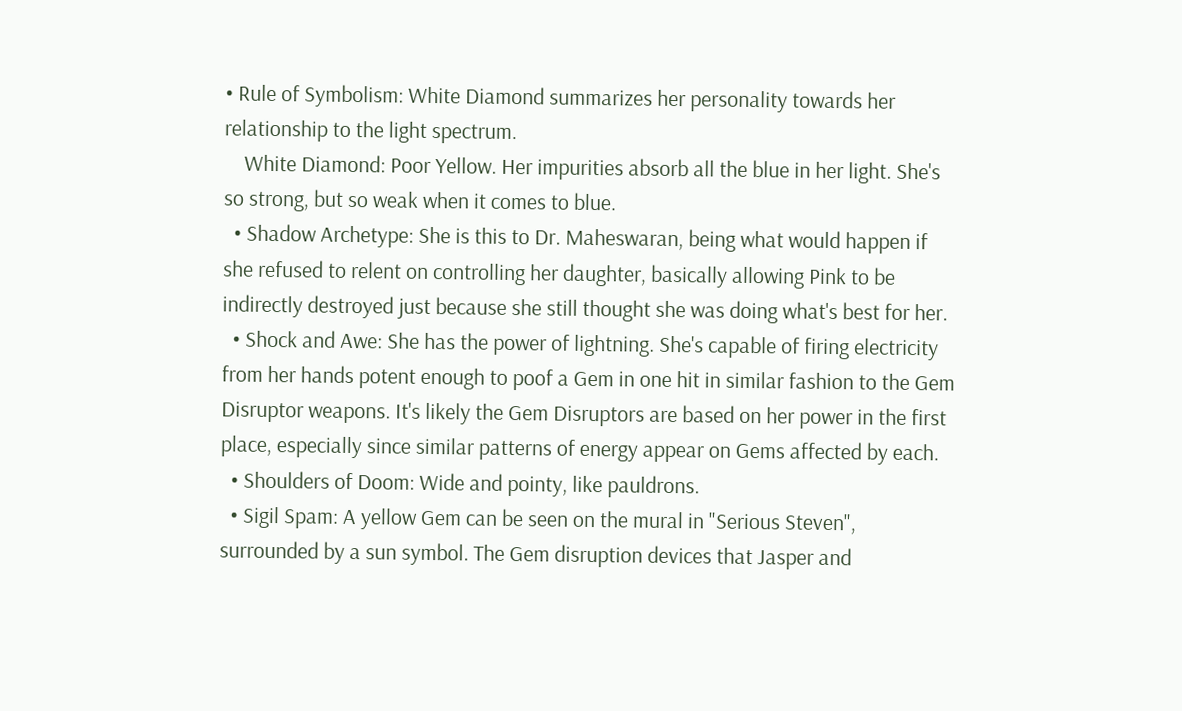• Rule of Symbolism: White Diamond summarizes her personality towards her relationship to the light spectrum.
    White Diamond: Poor Yellow. Her impurities absorb all the blue in her light. She's so strong, but so weak when it comes to blue.
  • Shadow Archetype: She is this to Dr. Maheswaran, being what would happen if she refused to relent on controlling her daughter, basically allowing Pink to be indirectly destroyed just because she still thought she was doing what's best for her.
  • Shock and Awe: She has the power of lightning. She's capable of firing electricity from her hands potent enough to poof a Gem in one hit in similar fashion to the Gem Disruptor weapons. It's likely the Gem Disruptors are based on her power in the first place, especially since similar patterns of energy appear on Gems affected by each.
  • Shoulders of Doom: Wide and pointy, like pauldrons.
  • Sigil Spam: A yellow Gem can be seen on the mural in "Serious Steven", surrounded by a sun symbol. The Gem disruption devices that Jasper and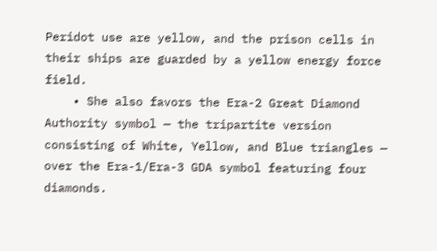Peridot use are yellow, and the prison cells in their ships are guarded by a yellow energy force field.
    • She also favors the Era-2 Great Diamond Authority symbol — the tripartite version consisting of White, Yellow, and Blue triangles — over the Era-1/Era-3 GDA symbol featuring four diamonds.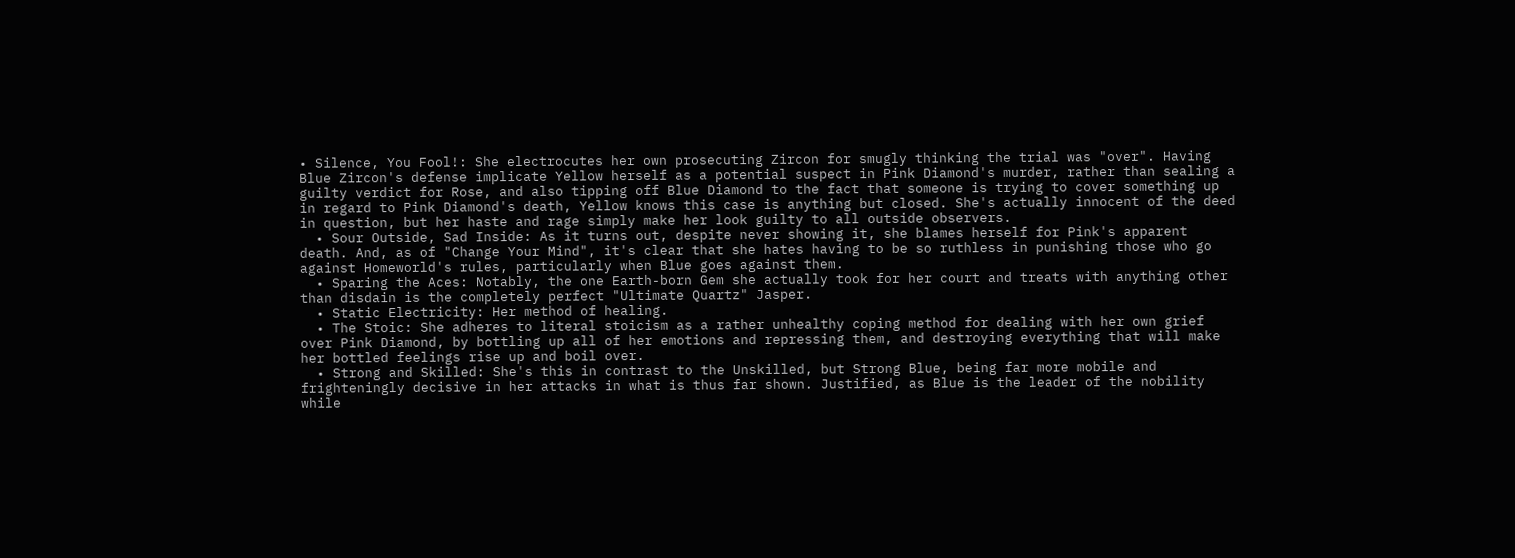• Silence, You Fool!: She electrocutes her own prosecuting Zircon for smugly thinking the trial was "over". Having Blue Zircon's defense implicate Yellow herself as a potential suspect in Pink Diamond's murder, rather than sealing a guilty verdict for Rose, and also tipping off Blue Diamond to the fact that someone is trying to cover something up in regard to Pink Diamond's death, Yellow knows this case is anything but closed. She's actually innocent of the deed in question, but her haste and rage simply make her look guilty to all outside observers.
  • Sour Outside, Sad Inside: As it turns out, despite never showing it, she blames herself for Pink's apparent death. And, as of "Change Your Mind", it's clear that she hates having to be so ruthless in punishing those who go against Homeworld's rules, particularly when Blue goes against them.
  • Sparing the Aces: Notably, the one Earth-born Gem she actually took for her court and treats with anything other than disdain is the completely perfect "Ultimate Quartz" Jasper.
  • Static Electricity: Her method of healing.
  • The Stoic: She adheres to literal stoicism as a rather unhealthy coping method for dealing with her own grief over Pink Diamond, by bottling up all of her emotions and repressing them, and destroying everything that will make her bottled feelings rise up and boil over.
  • Strong and Skilled: She's this in contrast to the Unskilled, but Strong Blue, being far more mobile and frighteningly decisive in her attacks in what is thus far shown. Justified, as Blue is the leader of the nobility while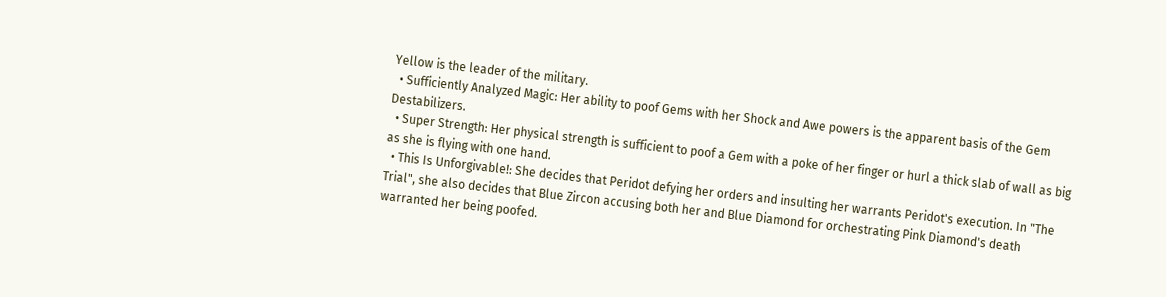Yellow is the leader of the military.
  • Sufficiently Analyzed Magic: Her ability to poof Gems with her Shock and Awe powers is the apparent basis of the Gem Destabilizers.
  • Super Strength: Her physical strength is sufficient to poof a Gem with a poke of her finger or hurl a thick slab of wall as big as she is flying with one hand.
  • This Is Unforgivable!: She decides that Peridot defying her orders and insulting her warrants Peridot's execution. In "The Trial", she also decides that Blue Zircon accusing both her and Blue Diamond for orchestrating Pink Diamond's death warranted her being poofed.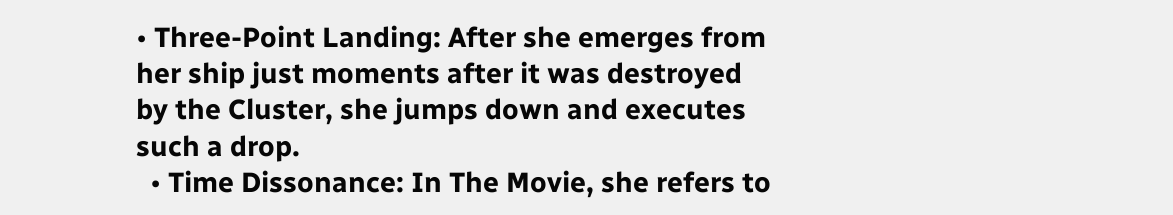• Three-Point Landing: After she emerges from her ship just moments after it was destroyed by the Cluster, she jumps down and executes such a drop.
  • Time Dissonance: In The Movie, she refers to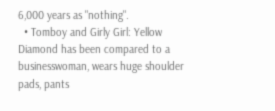6,000 years as "nothing".
  • Tomboy and Girly Girl: Yellow Diamond has been compared to a businesswoman, wears huge shoulder pads, pants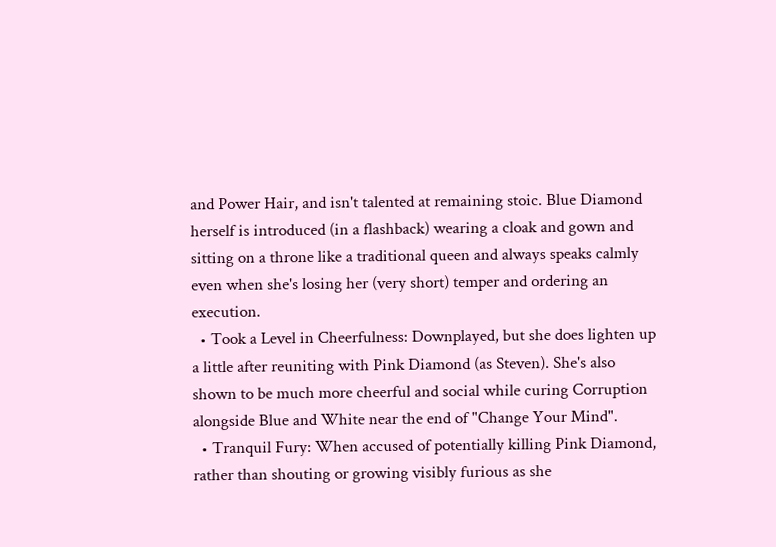and Power Hair, and isn't talented at remaining stoic. Blue Diamond herself is introduced (in a flashback) wearing a cloak and gown and sitting on a throne like a traditional queen and always speaks calmly even when she's losing her (very short) temper and ordering an execution.
  • Took a Level in Cheerfulness: Downplayed, but she does lighten up a little after reuniting with Pink Diamond (as Steven). She's also shown to be much more cheerful and social while curing Corruption alongside Blue and White near the end of "Change Your Mind".
  • Tranquil Fury: When accused of potentially killing Pink Diamond, rather than shouting or growing visibly furious as she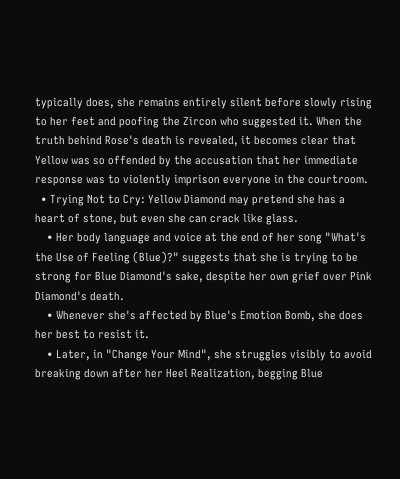typically does, she remains entirely silent before slowly rising to her feet and poofing the Zircon who suggested it. When the truth behind Rose's death is revealed, it becomes clear that Yellow was so offended by the accusation that her immediate response was to violently imprison everyone in the courtroom.
  • Trying Not to Cry: Yellow Diamond may pretend she has a heart of stone, but even she can crack like glass.
    • Her body language and voice at the end of her song "What's the Use of Feeling (Blue)?" suggests that she is trying to be strong for Blue Diamond's sake, despite her own grief over Pink Diamond's death.
    • Whenever she's affected by Blue's Emotion Bomb, she does her best to resist it.
    • Later, in "Change Your Mind", she struggles visibly to avoid breaking down after her Heel Realization, begging Blue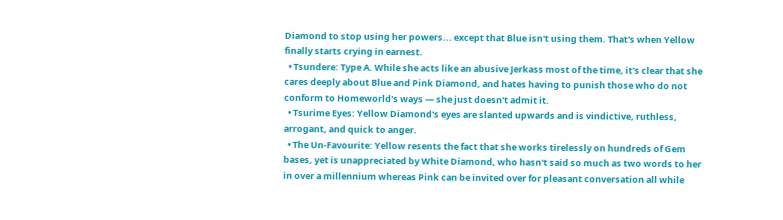Diamond to stop using her powers... except that Blue isn't using them. That's when Yellow finally starts crying in earnest.
  • Tsundere: Type A. While she acts like an abusive Jerkass most of the time, it's clear that she cares deeply about Blue and Pink Diamond, and hates having to punish those who do not conform to Homeworld's ways — she just doesn't admit it.
  • Tsurime Eyes: Yellow Diamond's eyes are slanted upwards and is vindictive, ruthless, arrogant, and quick to anger.
  • The Un-Favourite: Yellow resents the fact that she works tirelessly on hundreds of Gem bases, yet is unappreciated by White Diamond, who hasn't said so much as two words to her in over a millennium whereas Pink can be invited over for pleasant conversation all while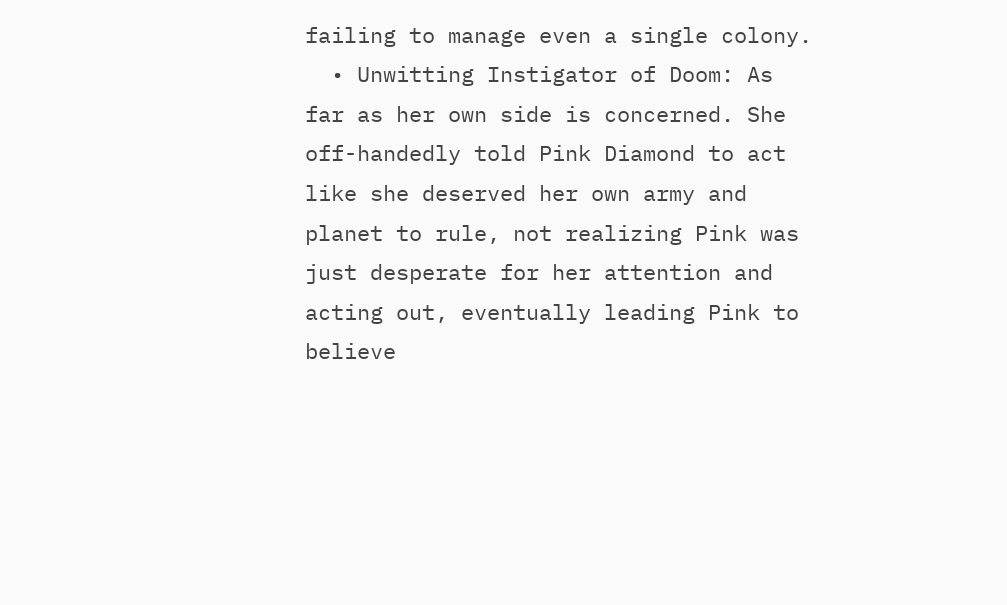failing to manage even a single colony.
  • Unwitting Instigator of Doom: As far as her own side is concerned. She off-handedly told Pink Diamond to act like she deserved her own army and planet to rule, not realizing Pink was just desperate for her attention and acting out, eventually leading Pink to believe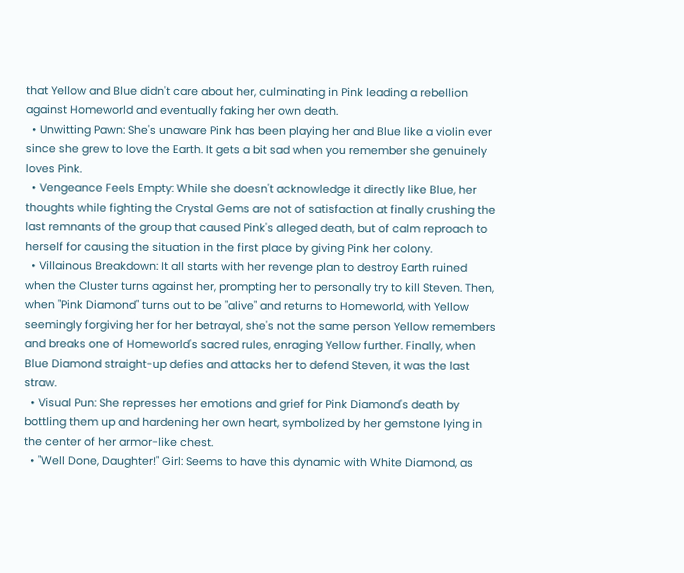that Yellow and Blue didn't care about her, culminating in Pink leading a rebellion against Homeworld and eventually faking her own death.
  • Unwitting Pawn: She's unaware Pink has been playing her and Blue like a violin ever since she grew to love the Earth. It gets a bit sad when you remember she genuinely loves Pink.
  • Vengeance Feels Empty: While she doesn't acknowledge it directly like Blue, her thoughts while fighting the Crystal Gems are not of satisfaction at finally crushing the last remnants of the group that caused Pink's alleged death, but of calm reproach to herself for causing the situation in the first place by giving Pink her colony.
  • Villainous Breakdown: It all starts with her revenge plan to destroy Earth ruined when the Cluster turns against her, prompting her to personally try to kill Steven. Then, when "Pink Diamond" turns out to be "alive" and returns to Homeworld, with Yellow seemingly forgiving her for her betrayal, she's not the same person Yellow remembers and breaks one of Homeworld's sacred rules, enraging Yellow further. Finally, when Blue Diamond straight-up defies and attacks her to defend Steven, it was the last straw.
  • Visual Pun: She represses her emotions and grief for Pink Diamond's death by bottling them up and hardening her own heart, symbolized by her gemstone lying in the center of her armor-like chest.
  • "Well Done, Daughter!" Girl: Seems to have this dynamic with White Diamond, as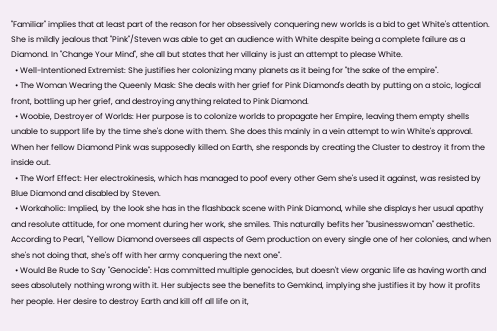"Familiar" implies that at least part of the reason for her obsessively conquering new worlds is a bid to get White's attention. She is mildly jealous that "Pink"/Steven was able to get an audience with White despite being a complete failure as a Diamond. In "Change Your Mind", she all but states that her villainy is just an attempt to please White.
  • Well-Intentioned Extremist: She justifies her colonizing many planets as it being for "the sake of the empire".
  • The Woman Wearing the Queenly Mask: She deals with her grief for Pink Diamond's death by putting on a stoic, logical front, bottling up her grief, and destroying anything related to Pink Diamond.
  • Woobie, Destroyer of Worlds: Her purpose is to colonize worlds to propagate her Empire, leaving them empty shells unable to support life by the time she's done with them. She does this mainly in a vein attempt to win White's approval. When her fellow Diamond Pink was supposedly killed on Earth, she responds by creating the Cluster to destroy it from the inside out.
  • The Worf Effect: Her electrokinesis, which has managed to poof every other Gem she's used it against, was resisted by Blue Diamond and disabled by Steven.
  • Workaholic: Implied, by the look she has in the flashback scene with Pink Diamond, while she displays her usual apathy and resolute attitude, for one moment during her work, she smiles. This naturally befits her "businesswoman" aesthetic. According to Pearl, "Yellow Diamond oversees all aspects of Gem production on every single one of her colonies, and when she's not doing that, she's off with her army conquering the next one".
  • Would Be Rude to Say "Genocide": Has committed multiple genocides, but doesn't view organic life as having worth and sees absolutely nothing wrong with it. Her subjects see the benefits to Gemkind, implying she justifies it by how it profits her people. Her desire to destroy Earth and kill off all life on it,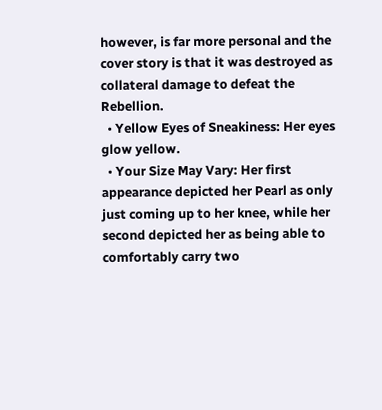however, is far more personal and the cover story is that it was destroyed as collateral damage to defeat the Rebellion.
  • Yellow Eyes of Sneakiness: Her eyes glow yellow.
  • Your Size May Vary: Her first appearance depicted her Pearl as only just coming up to her knee, while her second depicted her as being able to comfortably carry two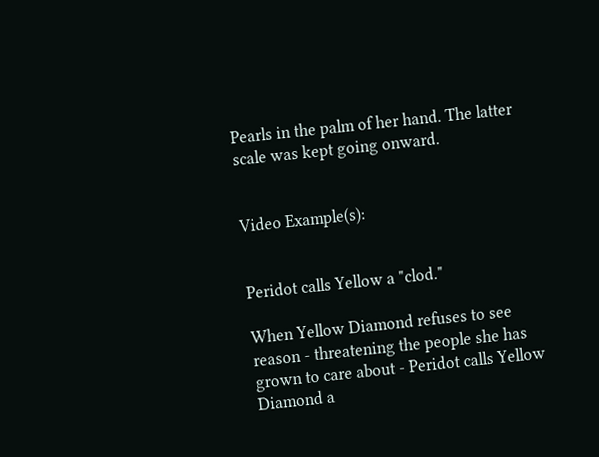Pearls in the palm of her hand. The latter scale was kept going onward.


Video Example(s):


Peridot calls Yellow a "clod."

When Yellow Diamond refuses to see reason - threatening the people she has grown to care about - Peridot calls Yellow Diamond a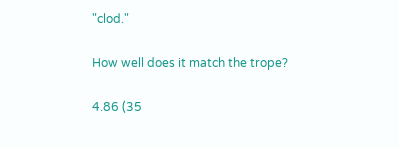"clod."

How well does it match the trope?

4.86 (35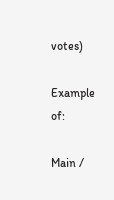votes)

Example of:

Main /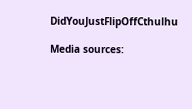DidYouJustFlipOffCthulhu

Media sources: